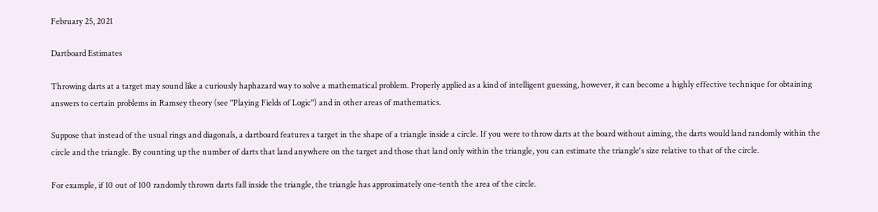February 25, 2021

Dartboard Estimates

Throwing darts at a target may sound like a curiously haphazard way to solve a mathematical problem. Properly applied as a kind of intelligent guessing, however, it can become a highly effective technique for obtaining answers to certain problems in Ramsey theory (see "Playing Fields of Logic") and in other areas of mathematics.

Suppose that instead of the usual rings and diagonals, a dartboard features a target in the shape of a triangle inside a circle. If you were to throw darts at the board without aiming, the darts would land randomly within the circle and the triangle. By counting up the number of darts that land anywhere on the target and those that land only within the triangle, you can estimate the triangle's size relative to that of the circle.

For example, if 10 out of 100 randomly thrown darts fall inside the triangle, the triangle has approximately one-tenth the area of the circle.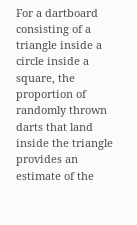For a dartboard consisting of a triangle inside a circle inside a square, the proportion of randomly thrown darts that land inside the triangle provides an estimate of the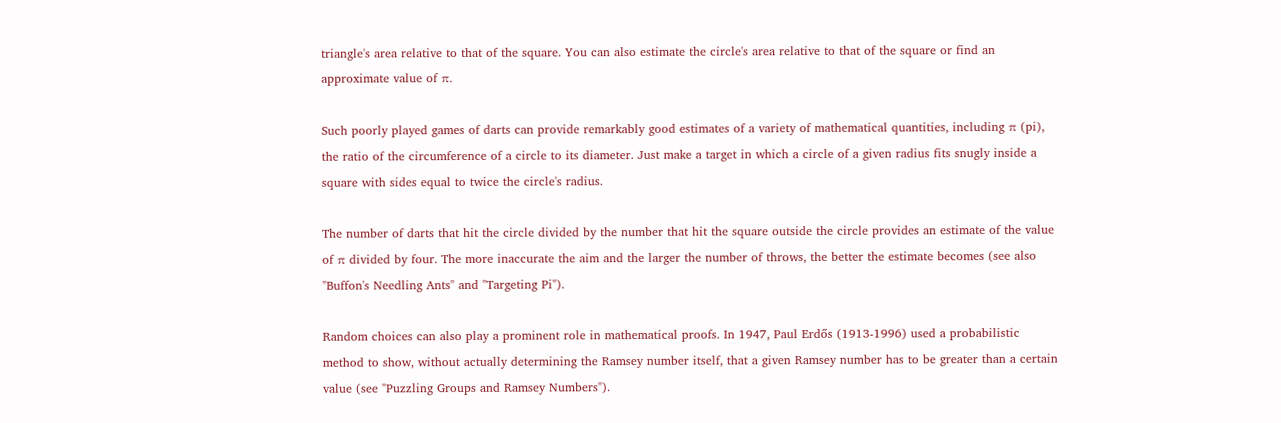triangle's area relative to that of the square. You can also estimate the circle's area relative to that of the square or find an approximate value of π.

Such poorly played games of darts can provide remarkably good estimates of a variety of mathematical quantities, including π (pi), the ratio of the circumference of a circle to its diameter. Just make a target in which a circle of a given radius fits snugly inside a square with sides equal to twice the circle's radius.

The number of darts that hit the circle divided by the number that hit the square outside the circle provides an estimate of the value of π divided by four. The more inaccurate the aim and the larger the number of throws, the better the estimate becomes (see also "Buffon's Needling Ants" and "Targeting Pi").

Random choices can also play a prominent role in mathematical proofs. In 1947, Paul Erdős (1913-1996) used a probabilistic method to show, without actually determining the Ramsey number itself, that a given Ramsey number has to be greater than a certain value (see "Puzzling Groups and Ramsey Numbers").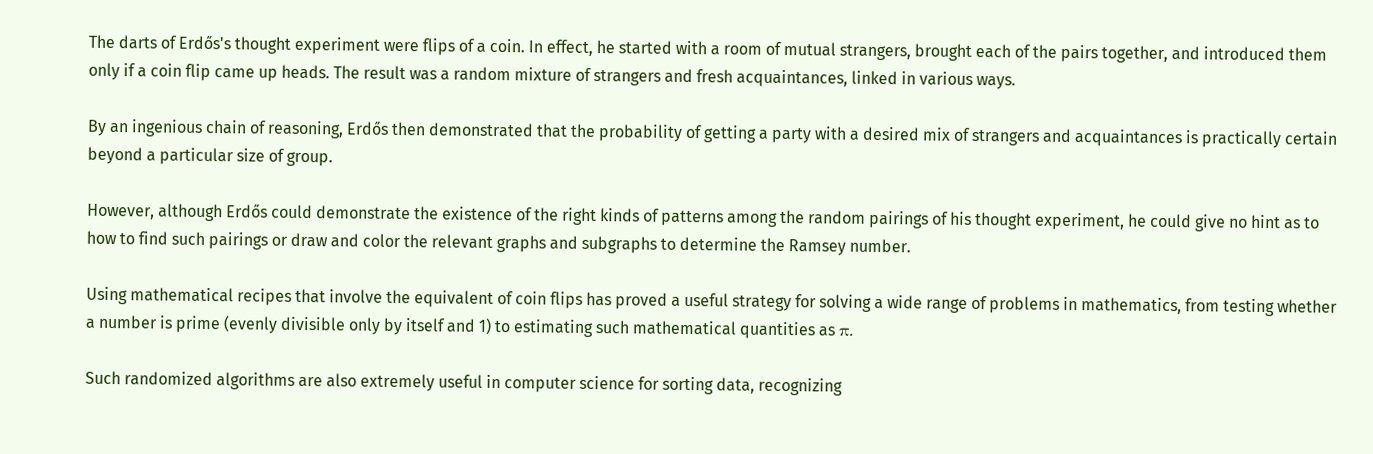The darts of Erdős's thought experiment were flips of a coin. In effect, he started with a room of mutual strangers, brought each of the pairs together, and introduced them only if a coin flip came up heads. The result was a random mixture of strangers and fresh acquaintances, linked in various ways.

By an ingenious chain of reasoning, Erdős then demonstrated that the probability of getting a party with a desired mix of strangers and acquaintances is practically certain beyond a particular size of group.

However, although Erdős could demonstrate the existence of the right kinds of patterns among the random pairings of his thought experiment, he could give no hint as to how to find such pairings or draw and color the relevant graphs and subgraphs to determine the Ramsey number.

Using mathematical recipes that involve the equivalent of coin flips has proved a useful strategy for solving a wide range of problems in mathematics, from testing whether a number is prime (evenly divisible only by itself and 1) to estimating such mathematical quantities as π.

Such randomized algorithms are also extremely useful in computer science for sorting data, recognizing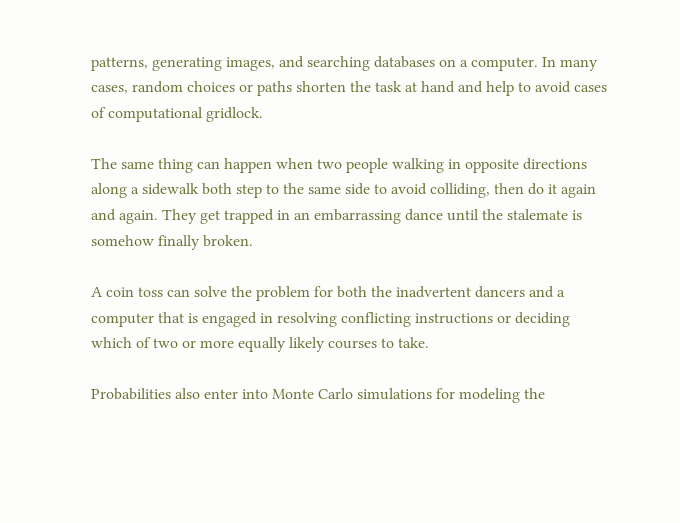patterns, generating images, and searching databases on a computer. In many cases, random choices or paths shorten the task at hand and help to avoid cases of computational gridlock.

The same thing can happen when two people walking in opposite directions along a sidewalk both step to the same side to avoid colliding, then do it again and again. They get trapped in an embarrassing dance until the stalemate is somehow finally broken.

A coin toss can solve the problem for both the inadvertent dancers and a computer that is engaged in resolving conflicting instructions or deciding which of two or more equally likely courses to take.

Probabilities also enter into Monte Carlo simulations for modeling the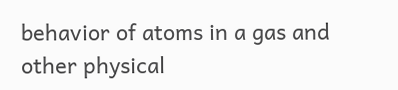behavior of atoms in a gas and other physical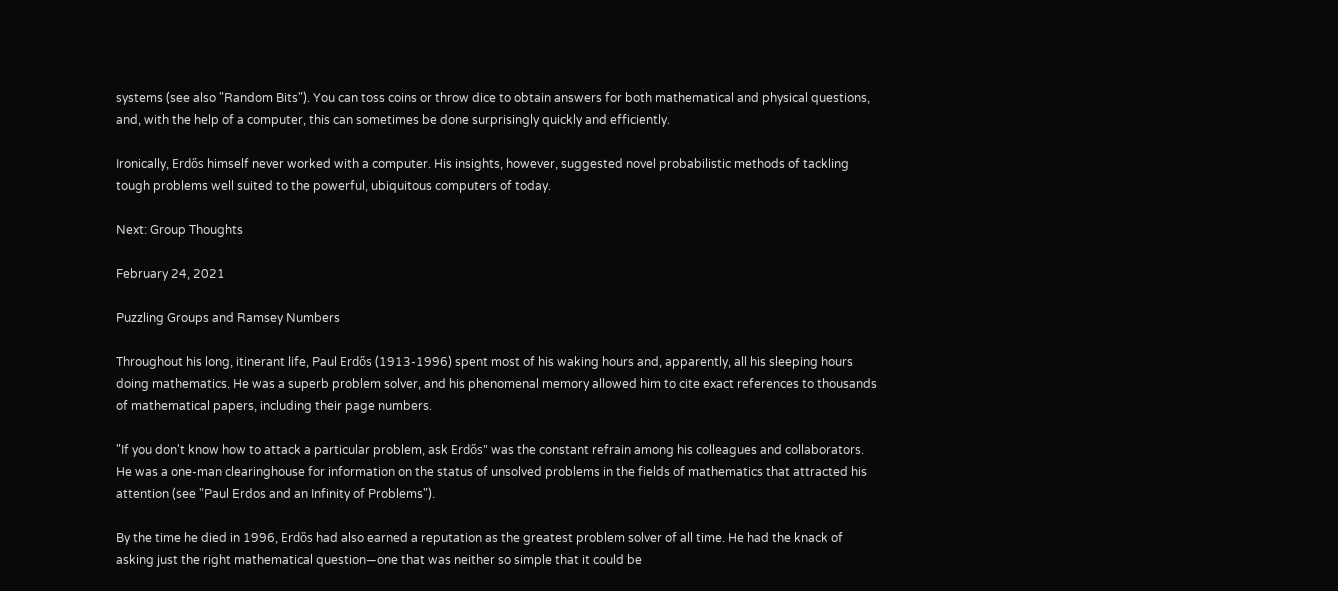systems (see also "Random Bits"). You can toss coins or throw dice to obtain answers for both mathematical and physical questions, and, with the help of a computer, this can sometimes be done surprisingly quickly and efficiently.

Ironically, Erdős himself never worked with a computer. His insights, however, suggested novel probabilistic methods of tackling tough problems well suited to the powerful, ubiquitous computers of today.

Next: Group Thoughts

February 24, 2021

Puzzling Groups and Ramsey Numbers

Throughout his long, itinerant life, Paul Erdős (1913-1996) spent most of his waking hours and, apparently, all his sleeping hours doing mathematics. He was a superb problem solver, and his phenomenal memory allowed him to cite exact references to thousands of mathematical papers, including their page numbers.

"If you don't know how to attack a particular problem, ask Erdős" was the constant refrain among his colleagues and collaborators. He was a one-man clearinghouse for information on the status of unsolved problems in the fields of mathematics that attracted his attention (see "Paul Erdos and an Infinity of Problems").

By the time he died in 1996, Erdős had also earned a reputation as the greatest problem solver of all time. He had the knack of asking just the right mathematical question—one that was neither so simple that it could be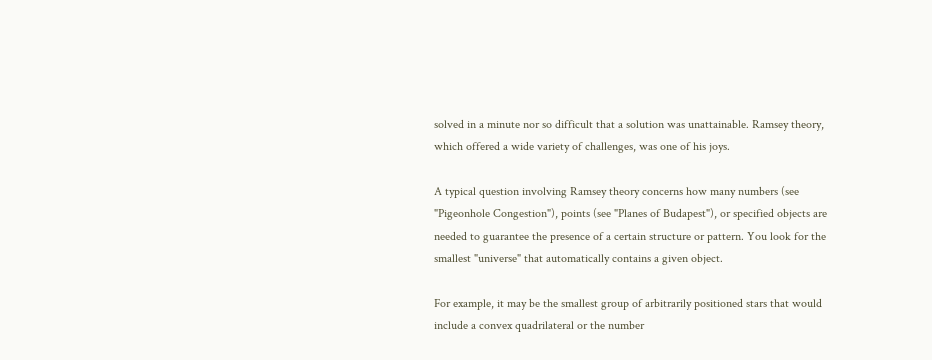solved in a minute nor so difficult that a solution was unattainable. Ramsey theory, which offered a wide variety of challenges, was one of his joys.

A typical question involving Ramsey theory concerns how many numbers (see "Pigeonhole Congestion"), points (see "Planes of Budapest"), or specified objects are needed to guarantee the presence of a certain structure or pattern. You look for the smallest "universe" that automatically contains a given object.

For example, it may be the smallest group of arbitrarily positioned stars that would include a convex quadrilateral or the number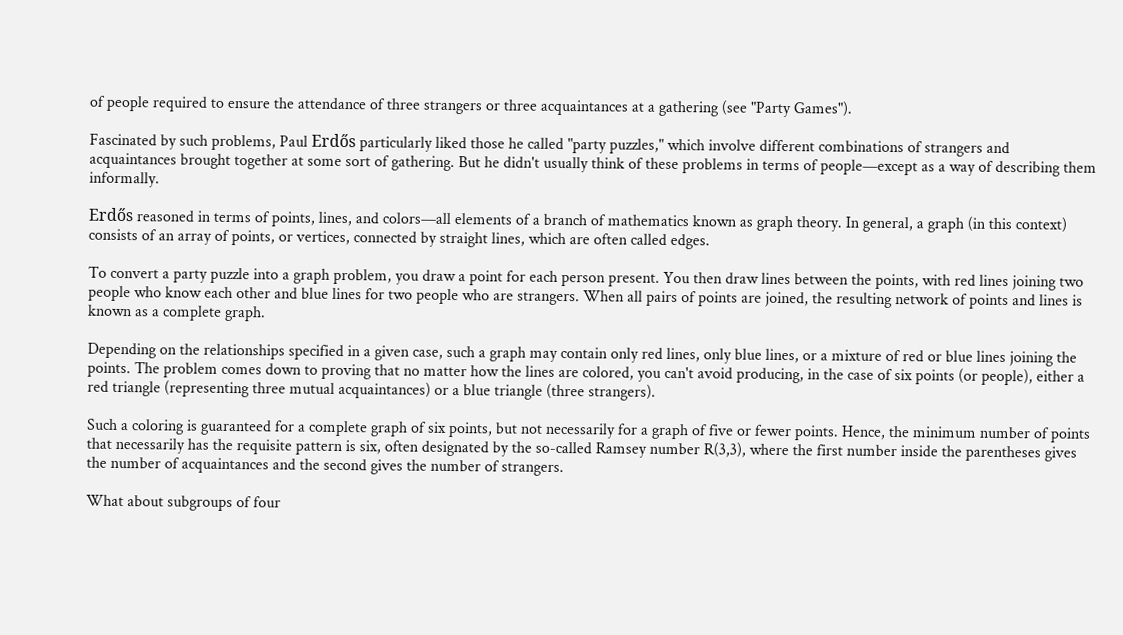of people required to ensure the attendance of three strangers or three acquaintances at a gathering (see "Party Games").

Fascinated by such problems, Paul Erdős particularly liked those he called "party puzzles," which involve different combinations of strangers and acquaintances brought together at some sort of gathering. But he didn't usually think of these problems in terms of people—except as a way of describing them informally.

Erdős reasoned in terms of points, lines, and colors—all elements of a branch of mathematics known as graph theory. In general, a graph (in this context) consists of an array of points, or vertices, connected by straight lines, which are often called edges.

To convert a party puzzle into a graph problem, you draw a point for each person present. You then draw lines between the points, with red lines joining two people who know each other and blue lines for two people who are strangers. When all pairs of points are joined, the resulting network of points and lines is known as a complete graph.

Depending on the relationships specified in a given case, such a graph may contain only red lines, only blue lines, or a mixture of red or blue lines joining the points. The problem comes down to proving that no matter how the lines are colored, you can't avoid producing, in the case of six points (or people), either a red triangle (representing three mutual acquaintances) or a blue triangle (three strangers).

Such a coloring is guaranteed for a complete graph of six points, but not necessarily for a graph of five or fewer points. Hence, the minimum number of points that necessarily has the requisite pattern is six, often designated by the so-called Ramsey number R(3,3), where the first number inside the parentheses gives the number of acquaintances and the second gives the number of strangers.

What about subgroups of four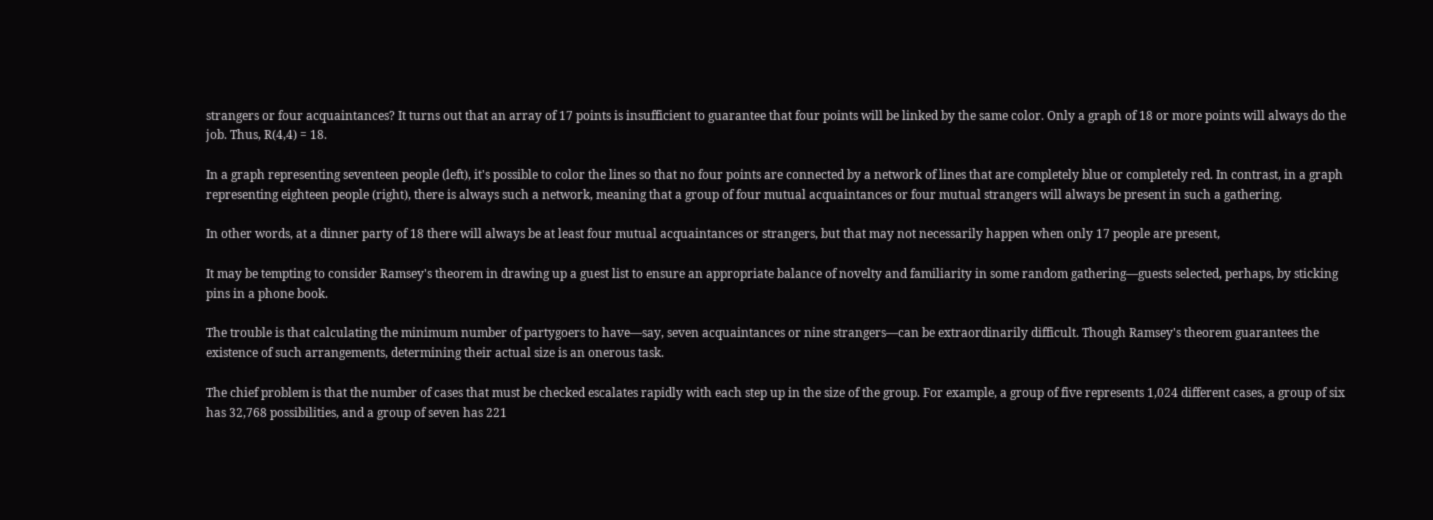strangers or four acquaintances? It turns out that an array of 17 points is insufficient to guarantee that four points will be linked by the same color. Only a graph of 18 or more points will always do the job. Thus, R(4,4) = 18.

In a graph representing seventeen people (left), it's possible to color the lines so that no four points are connected by a network of lines that are completely blue or completely red. In contrast, in a graph representing eighteen people (right), there is always such a network, meaning that a group of four mutual acquaintances or four mutual strangers will always be present in such a gathering.

In other words, at a dinner party of 18 there will always be at least four mutual acquaintances or strangers, but that may not necessarily happen when only 17 people are present,

It may be tempting to consider Ramsey's theorem in drawing up a guest list to ensure an appropriate balance of novelty and familiarity in some random gathering—guests selected, perhaps, by sticking pins in a phone book.

The trouble is that calculating the minimum number of partygoers to have—say, seven acquaintances or nine strangers—can be extraordinarily difficult. Though Ramsey's theorem guarantees the existence of such arrangements, determining their actual size is an onerous task.

The chief problem is that the number of cases that must be checked escalates rapidly with each step up in the size of the group. For example, a group of five represents 1,024 different cases, a group of six has 32,768 possibilities, and a group of seven has 221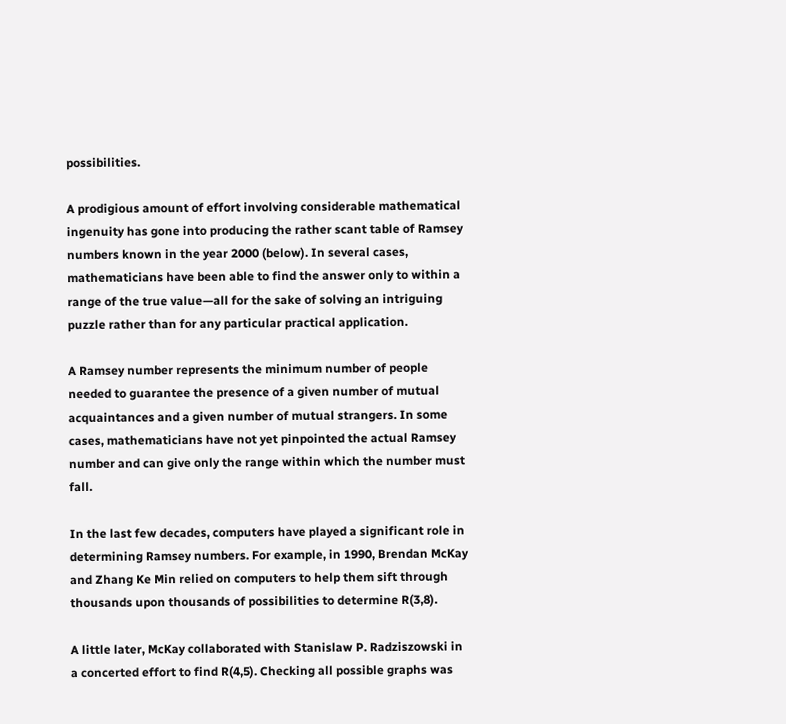possibilities.

A prodigious amount of effort involving considerable mathematical ingenuity has gone into producing the rather scant table of Ramsey numbers known in the year 2000 (below). In several cases, mathematicians have been able to find the answer only to within a range of the true value—all for the sake of solving an intriguing puzzle rather than for any particular practical application.

A Ramsey number represents the minimum number of people needed to guarantee the presence of a given number of mutual acquaintances and a given number of mutual strangers. In some cases, mathematicians have not yet pinpointed the actual Ramsey number and can give only the range within which the number must fall.

In the last few decades, computers have played a significant role in determining Ramsey numbers. For example, in 1990, Brendan McKay and Zhang Ke Min relied on computers to help them sift through thousands upon thousands of possibilities to determine R(3,8).

A little later, McKay collaborated with Stanislaw P. Radziszowski in a concerted effort to find R(4,5). Checking all possible graphs was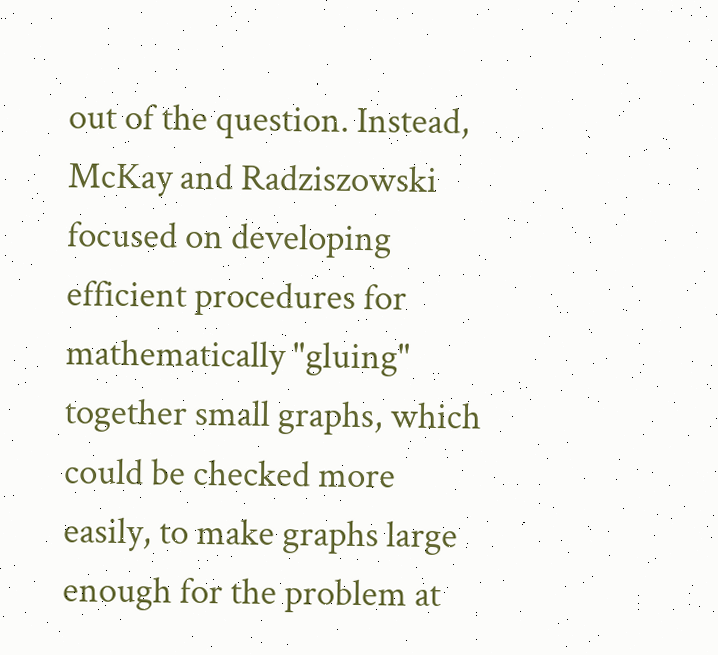out of the question. Instead, McKay and Radziszowski focused on developing efficient procedures for mathematically "gluing" together small graphs, which could be checked more easily, to make graphs large enough for the problem at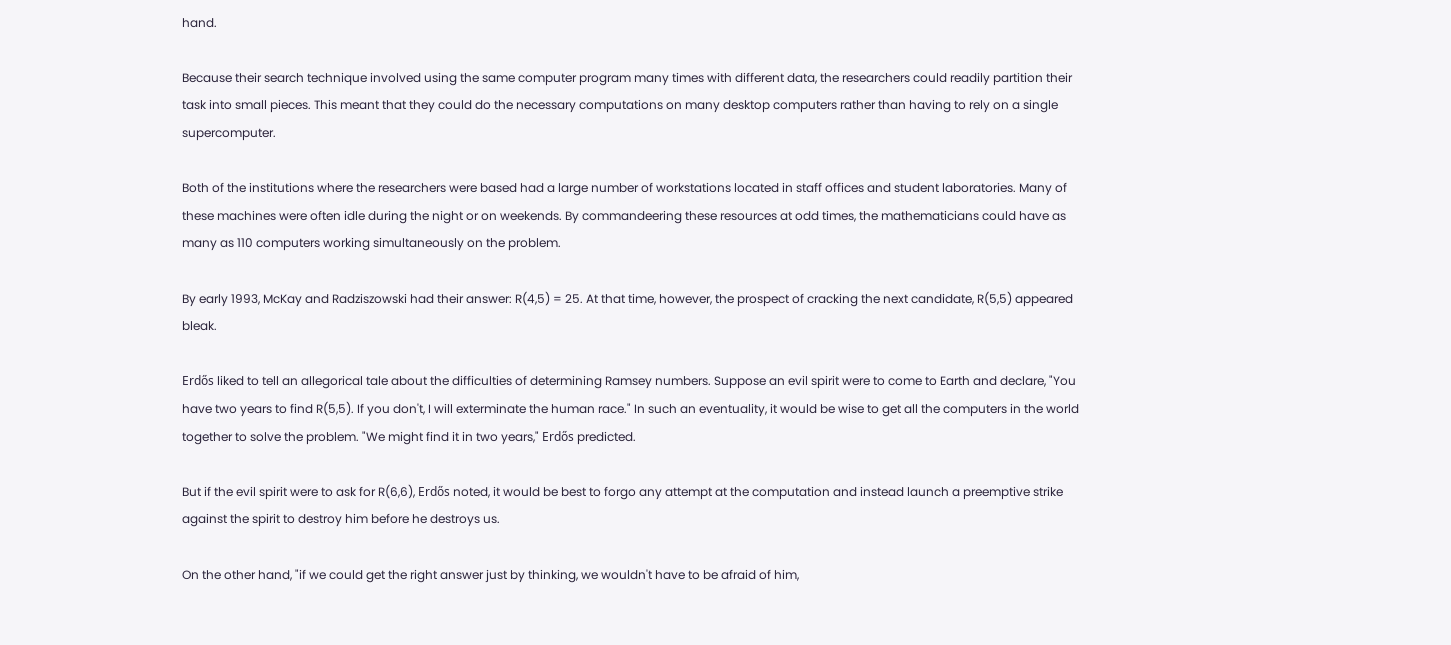hand.

Because their search technique involved using the same computer program many times with different data, the researchers could readily partition their task into small pieces. This meant that they could do the necessary computations on many desktop computers rather than having to rely on a single supercomputer.

Both of the institutions where the researchers were based had a large number of workstations located in staff offices and student laboratories. Many of these machines were often idle during the night or on weekends. By commandeering these resources at odd times, the mathematicians could have as many as 110 computers working simultaneously on the problem.

By early 1993, McKay and Radziszowski had their answer: R(4,5) = 25. At that time, however, the prospect of cracking the next candidate, R(5,5) appeared bleak.

Erdős liked to tell an allegorical tale about the difficulties of determining Ramsey numbers. Suppose an evil spirit were to come to Earth and declare, "You have two years to find R(5,5). If you don't, I will exterminate the human race." In such an eventuality, it would be wise to get all the computers in the world together to solve the problem. "We might find it in two years," Erdős predicted.

But if the evil spirit were to ask for R(6,6), Erdős noted, it would be best to forgo any attempt at the computation and instead launch a preemptive strike against the spirit to destroy him before he destroys us.

On the other hand, "if we could get the right answer just by thinking, we wouldn't have to be afraid of him,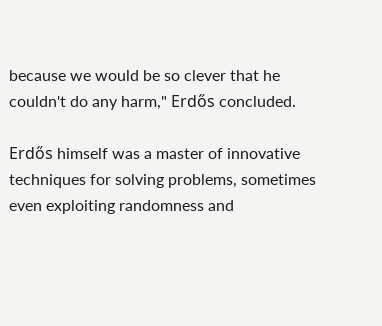because we would be so clever that he couldn't do any harm," Erdős concluded.

Erdős himself was a master of innovative techniques for solving problems, sometimes even exploiting randomness and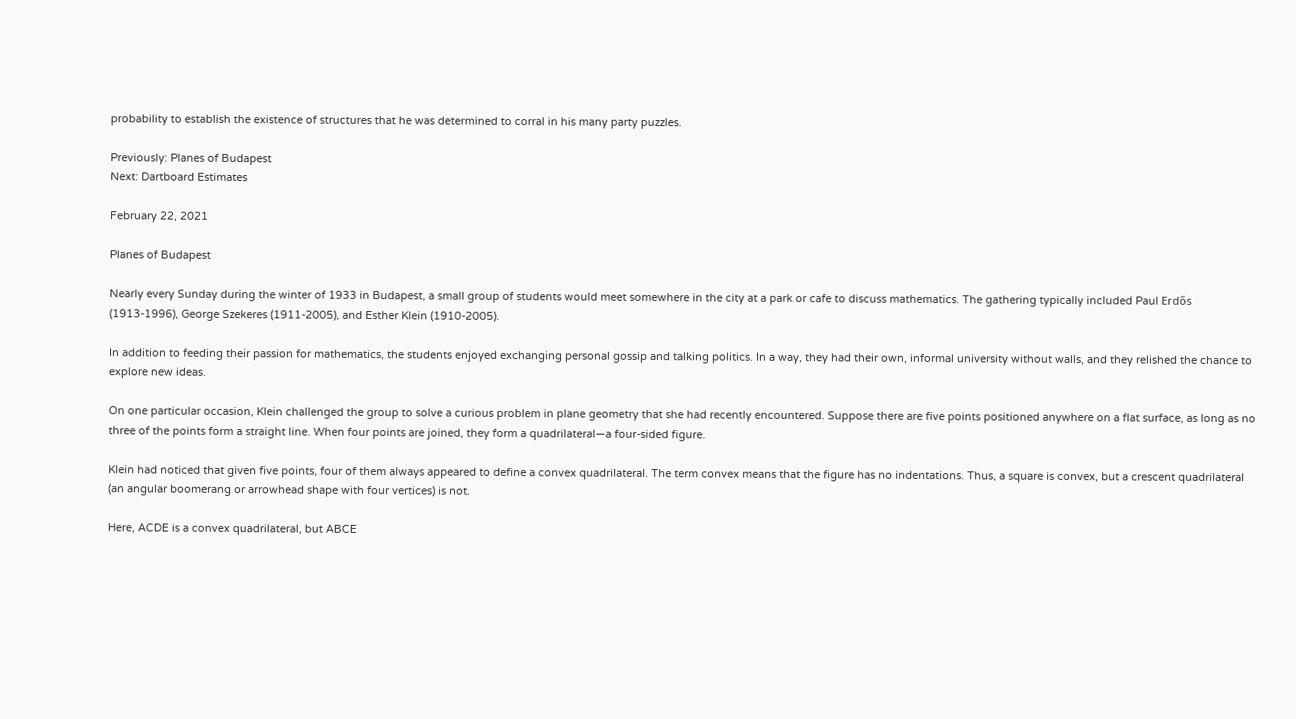probability to establish the existence of structures that he was determined to corral in his many party puzzles.

Previously: Planes of Budapest
Next: Dartboard Estimates

February 22, 2021

Planes of Budapest

Nearly every Sunday during the winter of 1933 in Budapest, a small group of students would meet somewhere in the city at a park or cafe to discuss mathematics. The gathering typically included Paul Erdős (1913-1996), George Szekeres (1911-2005), and Esther Klein (1910-2005).

In addition to feeding their passion for mathematics, the students enjoyed exchanging personal gossip and talking politics. In a way, they had their own, informal university without walls, and they relished the chance to explore new ideas.

On one particular occasion, Klein challenged the group to solve a curious problem in plane geometry that she had recently encountered. Suppose there are five points positioned anywhere on a flat surface, as long as no three of the points form a straight line. When four points are joined, they form a quadrilateral—a four-sided figure.

Klein had noticed that given five points, four of them always appeared to define a convex quadrilateral. The term convex means that the figure has no indentations. Thus, a square is convex, but a crescent quadrilateral (an angular boomerang or arrowhead shape with four vertices) is not.

Here, ACDE is a convex quadrilateral, but ABCE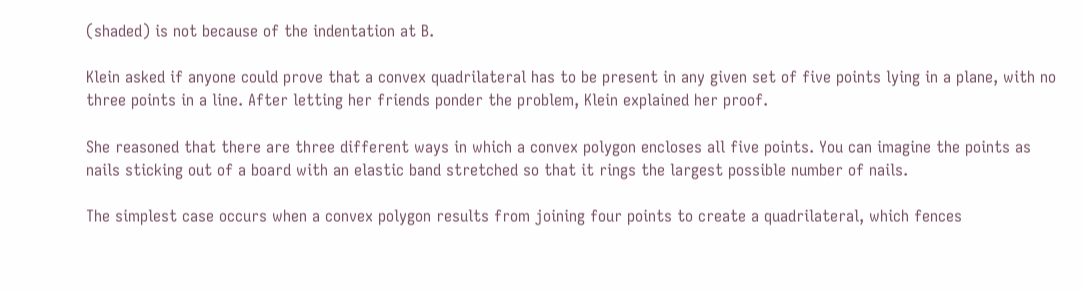(shaded) is not because of the indentation at B.

Klein asked if anyone could prove that a convex quadrilateral has to be present in any given set of five points lying in a plane, with no three points in a line. After letting her friends ponder the problem, Klein explained her proof.

She reasoned that there are three different ways in which a convex polygon encloses all five points. You can imagine the points as nails sticking out of a board with an elastic band stretched so that it rings the largest possible number of nails.

The simplest case occurs when a convex polygon results from joining four points to create a quadrilateral, which fences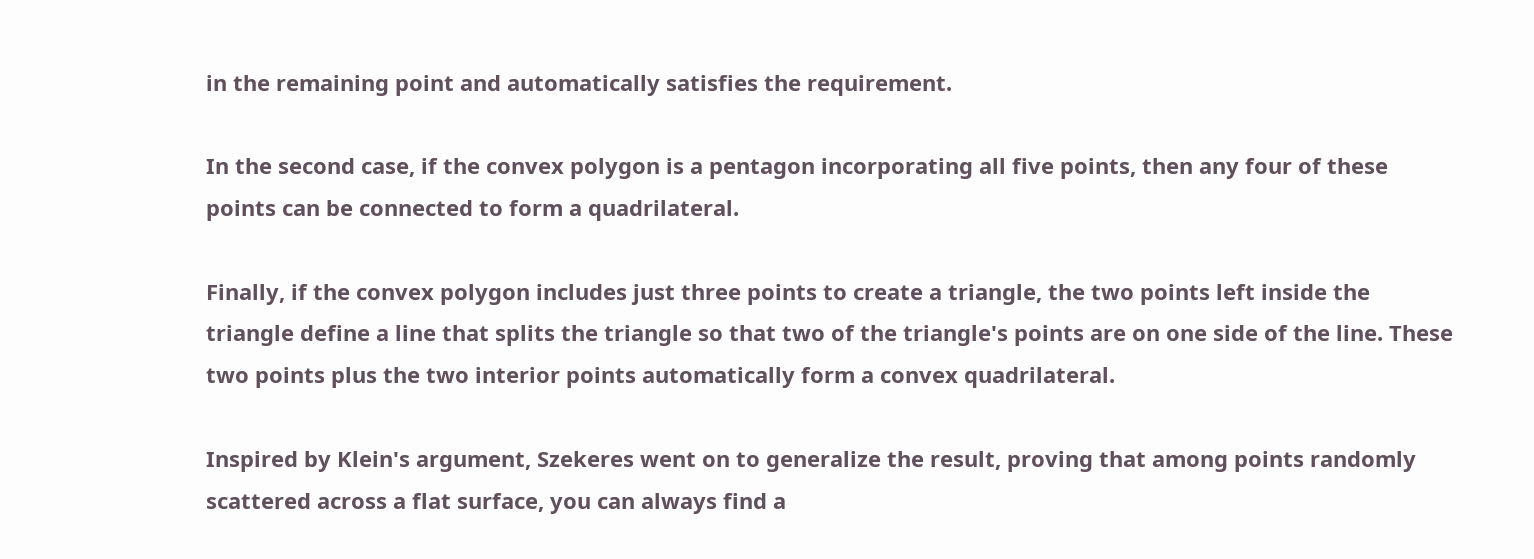in the remaining point and automatically satisfies the requirement.

In the second case, if the convex polygon is a pentagon incorporating all five points, then any four of these points can be connected to form a quadrilateral.

Finally, if the convex polygon includes just three points to create a triangle, the two points left inside the triangle define a line that splits the triangle so that two of the triangle's points are on one side of the line. These two points plus the two interior points automatically form a convex quadrilateral.

Inspired by Klein's argument, Szekeres went on to generalize the result, proving that among points randomly scattered across a flat surface, you can always find a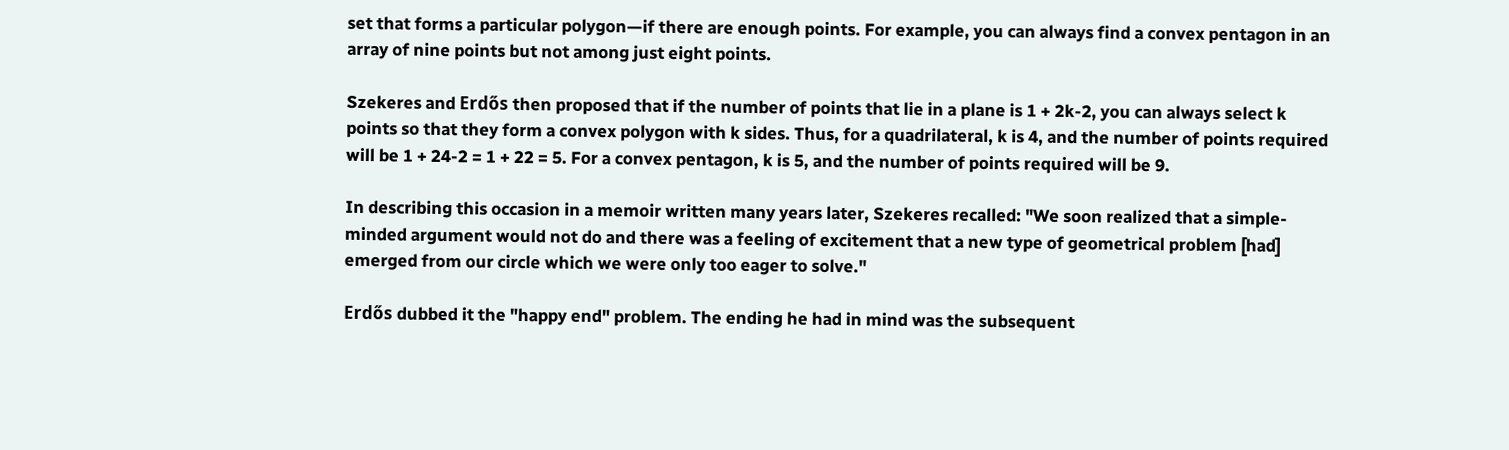set that forms a particular polygon—if there are enough points. For example, you can always find a convex pentagon in an array of nine points but not among just eight points.

Szekeres and Erdős then proposed that if the number of points that lie in a plane is 1 + 2k-2, you can always select k points so that they form a convex polygon with k sides. Thus, for a quadrilateral, k is 4, and the number of points required will be 1 + 24-2 = 1 + 22 = 5. For a convex pentagon, k is 5, and the number of points required will be 9.

In describing this occasion in a memoir written many years later, Szekeres recalled: "We soon realized that a simple-minded argument would not do and there was a feeling of excitement that a new type of geometrical problem [had] emerged from our circle which we were only too eager to solve."

Erdős dubbed it the "happy end" problem. The ending he had in mind was the subsequent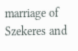marriage of Szekeres and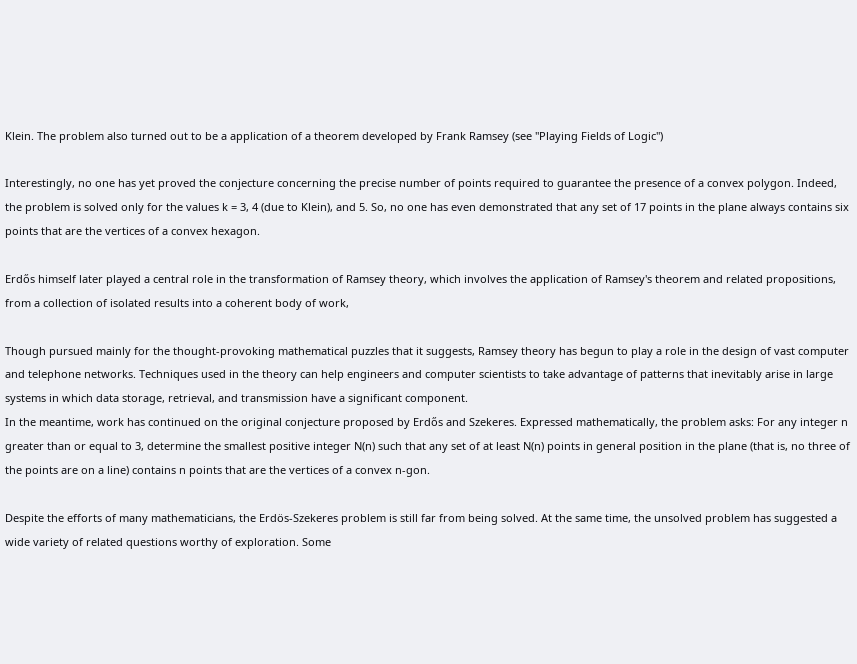Klein. The problem also turned out to be a application of a theorem developed by Frank Ramsey (see "Playing Fields of Logic")

Interestingly, no one has yet proved the conjecture concerning the precise number of points required to guarantee the presence of a convex polygon. Indeed, the problem is solved only for the values k = 3, 4 (due to Klein), and 5. So, no one has even demonstrated that any set of 17 points in the plane always contains six points that are the vertices of a convex hexagon.

Erdős himself later played a central role in the transformation of Ramsey theory, which involves the application of Ramsey's theorem and related propositions, from a collection of isolated results into a coherent body of work,

Though pursued mainly for the thought-provoking mathematical puzzles that it suggests, Ramsey theory has begun to play a role in the design of vast computer and telephone networks. Techniques used in the theory can help engineers and computer scientists to take advantage of patterns that inevitably arise in large systems in which data storage, retrieval, and transmission have a significant component.
In the meantime, work has continued on the original conjecture proposed by Erdős and Szekeres. Expressed mathematically, the problem asks: For any integer n greater than or equal to 3, determine the smallest positive integer N(n) such that any set of at least N(n) points in general position in the plane (that is, no three of the points are on a line) contains n points that are the vertices of a convex n-gon.

Despite the efforts of many mathematicians, the Erdös-Szekeres problem is still far from being solved. At the same time, the unsolved problem has suggested a wide variety of related questions worthy of exploration. Some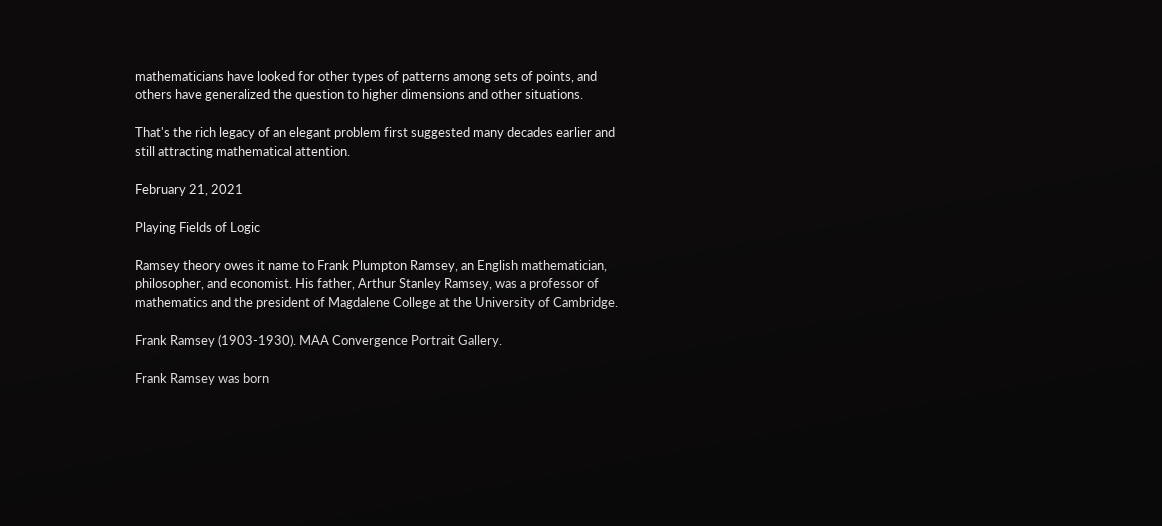mathematicians have looked for other types of patterns among sets of points, and others have generalized the question to higher dimensions and other situations.

That's the rich legacy of an elegant problem first suggested many decades earlier and still attracting mathematical attention.

February 21, 2021

Playing Fields of Logic

Ramsey theory owes it name to Frank Plumpton Ramsey, an English mathematician, philosopher, and economist. His father, Arthur Stanley Ramsey, was a professor of mathematics and the president of Magdalene College at the University of Cambridge.

Frank Ramsey (1903-1930). MAA Convergence Portrait Gallery.

Frank Ramsey was born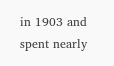in 1903 and spent nearly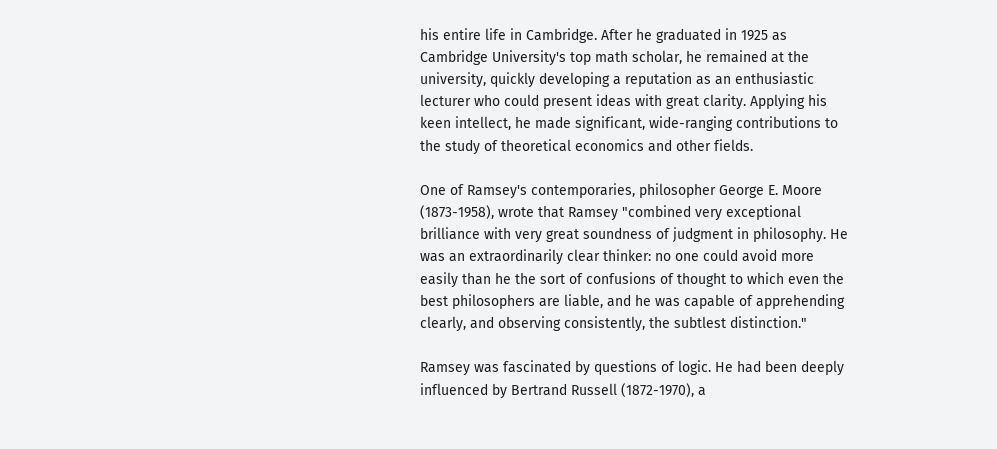his entire life in Cambridge. After he graduated in 1925 as Cambridge University's top math scholar, he remained at the university, quickly developing a reputation as an enthusiastic lecturer who could present ideas with great clarity. Applying his keen intellect, he made significant, wide-ranging contributions to the study of theoretical economics and other fields.

One of Ramsey's contemporaries, philosopher George E. Moore (1873-1958), wrote that Ramsey "combined very exceptional brilliance with very great soundness of judgment in philosophy. He was an extraordinarily clear thinker: no one could avoid more easily than he the sort of confusions of thought to which even the best philosophers are liable, and he was capable of apprehending clearly, and observing consistently, the subtlest distinction."

Ramsey was fascinated by questions of logic. He had been deeply influenced by Bertrand Russell (1872-1970), a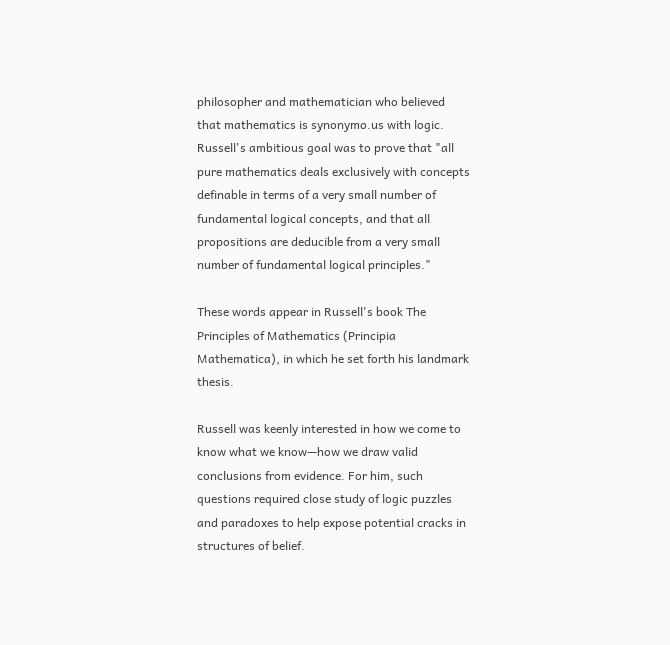philosopher and mathematician who believed that mathematics is synonymo.us with logic. Russell's ambitious goal was to prove that "all pure mathematics deals exclusively with concepts definable in terms of a very small number of fundamental logical concepts, and that all propositions are deducible from a very small number of fundamental logical principles."

These words appear in Russell's book The Principles of Mathematics (Principia Mathematica), in which he set forth his landmark thesis.

Russell was keenly interested in how we come to know what we know—how we draw valid conclusions from evidence. For him, such questions required close study of logic puzzles and paradoxes to help expose potential cracks in structures of belief.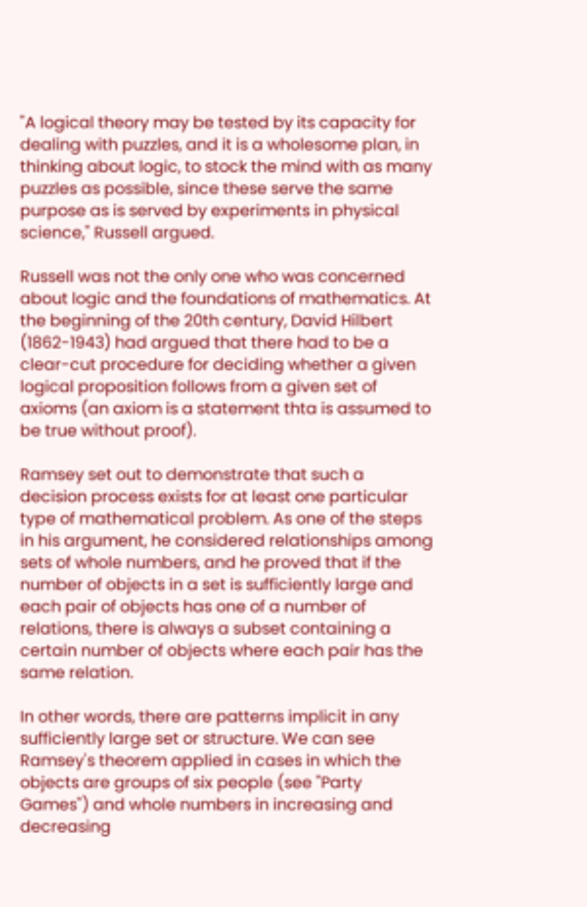"A logical theory may be tested by its capacity for dealing with puzzles, and it is a wholesome plan, in thinking about logic, to stock the mind with as many puzzles as possible, since these serve the same purpose as is served by experiments in physical science," Russell argued.

Russell was not the only one who was concerned about logic and the foundations of mathematics. At the beginning of the 20th century, David Hilbert (1862-1943) had argued that there had to be a clear-cut procedure for deciding whether a given logical proposition follows from a given set of axioms (an axiom is a statement thta is assumed to be true without proof).

Ramsey set out to demonstrate that such a decision process exists for at least one particular type of mathematical problem. As one of the steps in his argument, he considered relationships among sets of whole numbers, and he proved that if the number of objects in a set is sufficiently large and each pair of objects has one of a number of relations, there is always a subset containing a certain number of objects where each pair has the same relation.

In other words, there are patterns implicit in any sufficiently large set or structure. We can see Ramsey's theorem applied in cases in which the objects are groups of six people (see "Party Games") and whole numbers in increasing and decreasing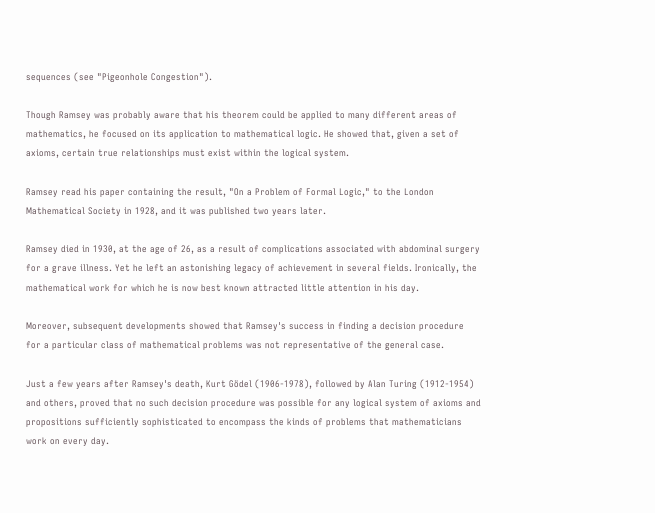sequences (see "Pigeonhole Congestion").

Though Ramsey was probably aware that his theorem could be applied to many different areas of mathematics, he focused on its application to mathematical logic. He showed that, given a set of axioms, certain true relationships must exist within the logical system.

Ramsey read his paper containing the result, "On a Problem of Formal Logic," to the London Mathematical Society in 1928, and it was published two years later.

Ramsey died in 1930, at the age of 26, as a result of complications associated with abdominal surgery for a grave illness. Yet he left an astonishing legacy of achievement in several fields. Ironically, the mathematical work for which he is now best known attracted little attention in his day.

Moreover, subsequent developments showed that Ramsey's success in finding a decision procedure for a particular class of mathematical problems was not representative of the general case.

Just a few years after Ramsey's death, Kurt Gödel (1906-1978), followed by Alan Turing (1912-1954) and others, proved that no such decision procedure was possible for any logical system of axioms and propositions sufficiently sophisticated to encompass the kinds of problems that mathematicians work on every day.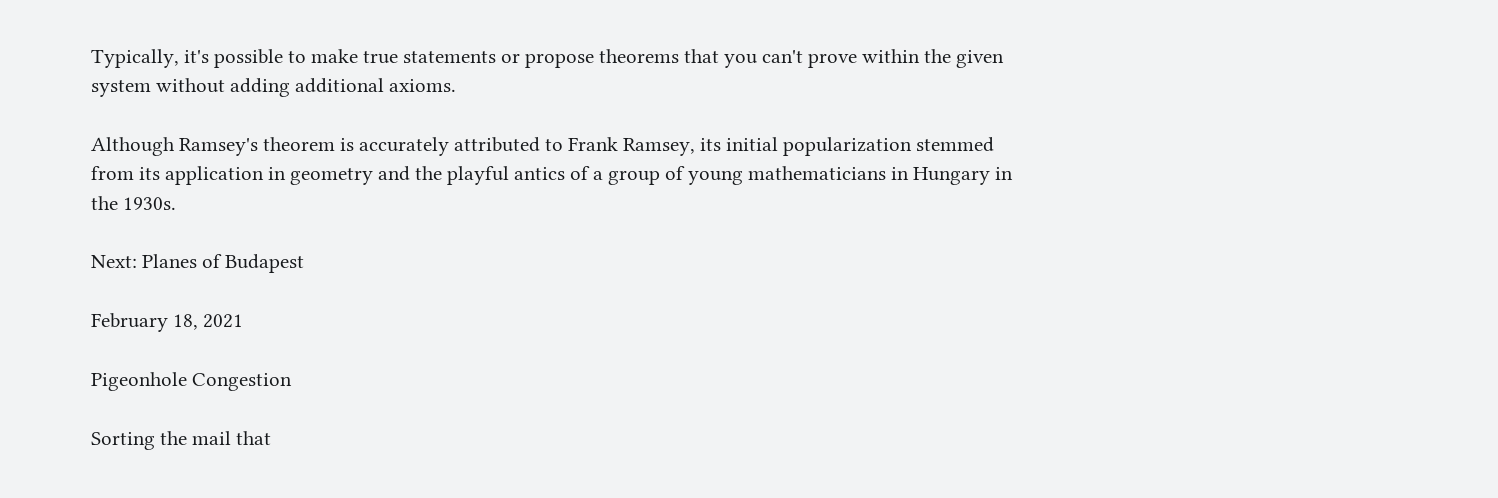Typically, it's possible to make true statements or propose theorems that you can't prove within the given system without adding additional axioms.

Although Ramsey's theorem is accurately attributed to Frank Ramsey, its initial popularization stemmed from its application in geometry and the playful antics of a group of young mathematicians in Hungary in the 1930s.

Next: Planes of Budapest

February 18, 2021

Pigeonhole Congestion

Sorting the mail that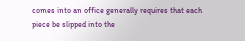comes into an office generally requires that each piece be slipped into the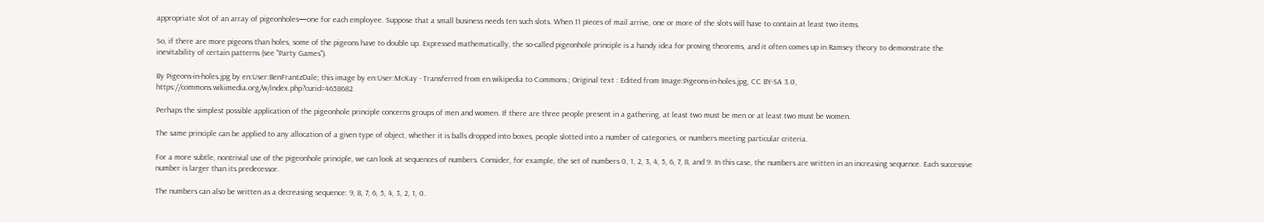appropriate slot of an array of pigeonholes—one for each employee. Suppose that a small business needs ten such slots. When 11 pieces of mail arrive, one or more of the slots will have to contain at least two items.

So, if there are more pigeons than holes, some of the pigeons have to double up. Expressed mathematically, the so-called pigeonhole principle is a handy idea for proving theorems, and it often comes up in Ramsey theory to demonstrate the inevitability of certain patterns (see "Party Games").

By Pigeons-in-holes.jpg by en:User:BenFrantzDale; this image by en:User:McKay - Transferred from en.wikipedia to Commons.; Original text : Edited from Image:Pigeons-in-holes.jpg, CC BY-SA 3.0, https://commons.wikimedia.org/w/index.php?curid=4658682

Perhaps the simplest possible application of the pigeonhole principle concerns groups of men and women. If there are three people present in a gathering, at least two must be men or at least two must be women.

The same principle can be applied to any allocation of a given type of object, whether it is balls dropped into boxes, people slotted into a number of categories, or numbers meeting particular criteria.

For a more subtle, nontrivial use of the pigeonhole principle, we can look at sequences of numbers. Consider, for example, the set of numbers 0, 1, 2, 3, 4, 5, 6, 7, 8, and 9. In this case, the numbers are written in an increasing sequence. Each successive number is larger than its predecessor.

The numbers can also be written as a decreasing sequence: 9, 8, 7, 6, 5, 4, 3, 2, 1, 0.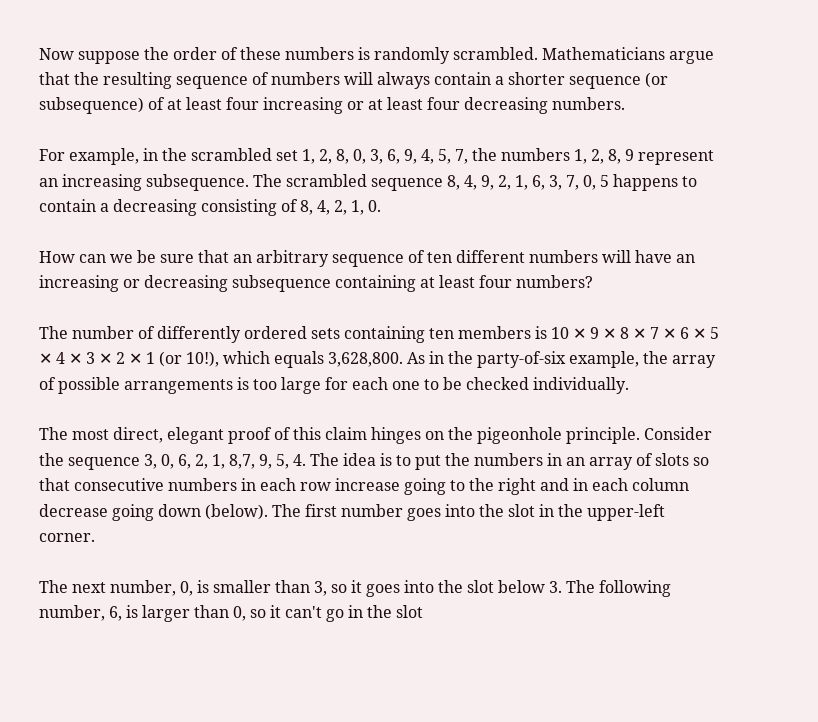Now suppose the order of these numbers is randomly scrambled. Mathematicians argue that the resulting sequence of numbers will always contain a shorter sequence (or subsequence) of at least four increasing or at least four decreasing numbers.

For example, in the scrambled set 1, 2, 8, 0, 3, 6, 9, 4, 5, 7, the numbers 1, 2, 8, 9 represent an increasing subsequence. The scrambled sequence 8, 4, 9, 2, 1, 6, 3, 7, 0, 5 happens to contain a decreasing consisting of 8, 4, 2, 1, 0.

How can we be sure that an arbitrary sequence of ten different numbers will have an increasing or decreasing subsequence containing at least four numbers?

The number of differently ordered sets containing ten members is 10 ✕ 9 ✕ 8 ✕ 7 ✕ 6 ✕ 5 ✕ 4 ✕ 3 ✕ 2 ✕ 1 (or 10!), which equals 3,628,800. As in the party-of-six example, the array of possible arrangements is too large for each one to be checked individually.

The most direct, elegant proof of this claim hinges on the pigeonhole principle. Consider the sequence 3, 0, 6, 2, 1, 8,7, 9, 5, 4. The idea is to put the numbers in an array of slots so that consecutive numbers in each row increase going to the right and in each column decrease going down (below). The first number goes into the slot in the upper-left corner.

The next number, 0, is smaller than 3, so it goes into the slot below 3. The following number, 6, is larger than 0, so it can't go in the slot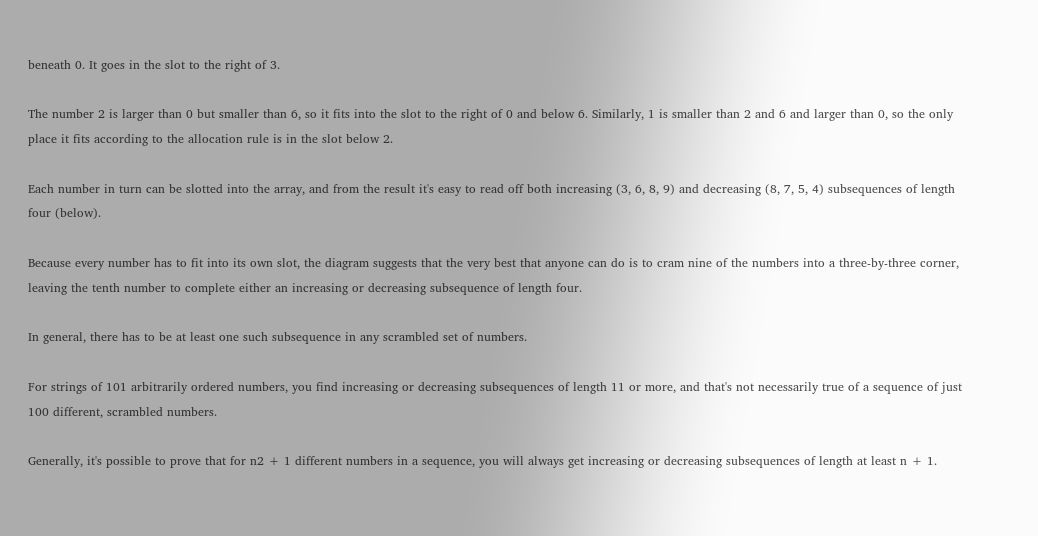beneath 0. It goes in the slot to the right of 3.

The number 2 is larger than 0 but smaller than 6, so it fits into the slot to the right of 0 and below 6. Similarly, 1 is smaller than 2 and 6 and larger than 0, so the only place it fits according to the allocation rule is in the slot below 2.

Each number in turn can be slotted into the array, and from the result it's easy to read off both increasing (3, 6, 8, 9) and decreasing (8, 7, 5, 4) subsequences of length four (below).

Because every number has to fit into its own slot, the diagram suggests that the very best that anyone can do is to cram nine of the numbers into a three-by-three corner, leaving the tenth number to complete either an increasing or decreasing subsequence of length four.

In general, there has to be at least one such subsequence in any scrambled set of numbers.

For strings of 101 arbitrarily ordered numbers, you find increasing or decreasing subsequences of length 11 or more, and that's not necessarily true of a sequence of just 100 different, scrambled numbers.

Generally, it's possible to prove that for n2 + 1 different numbers in a sequence, you will always get increasing or decreasing subsequences of length at least n + 1.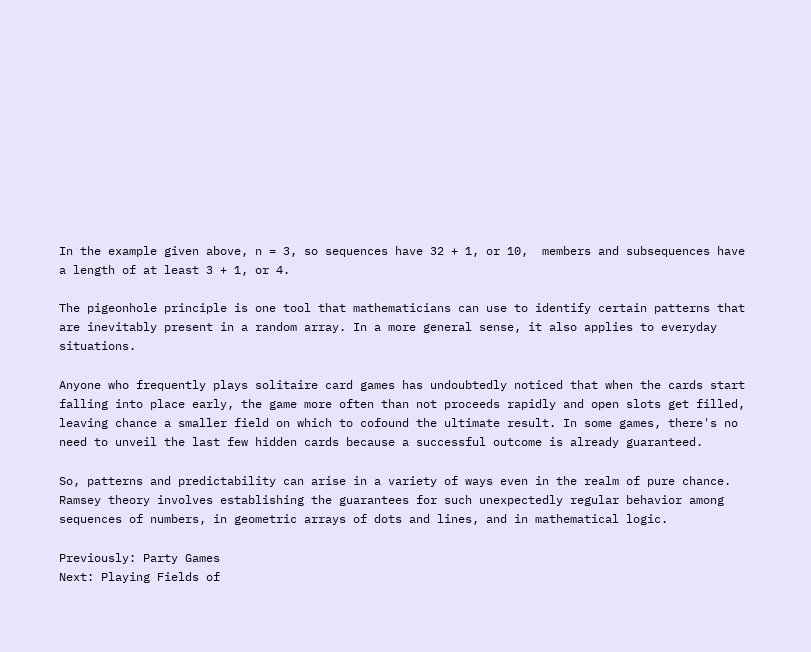In the example given above, n = 3, so sequences have 32 + 1, or 10,  members and subsequences have a length of at least 3 + 1, or 4.

The pigeonhole principle is one tool that mathematicians can use to identify certain patterns that are inevitably present in a random array. In a more general sense, it also applies to everyday situations.

Anyone who frequently plays solitaire card games has undoubtedly noticed that when the cards start falling into place early, the game more often than not proceeds rapidly and open slots get filled, leaving chance a smaller field on which to cofound the ultimate result. In some games, there's no need to unveil the last few hidden cards because a successful outcome is already guaranteed.

So, patterns and predictability can arise in a variety of ways even in the realm of pure chance. Ramsey theory involves establishing the guarantees for such unexpectedly regular behavior among sequences of numbers, in geometric arrays of dots and lines, and in mathematical logic.

Previously: Party Games
Next: Playing Fields of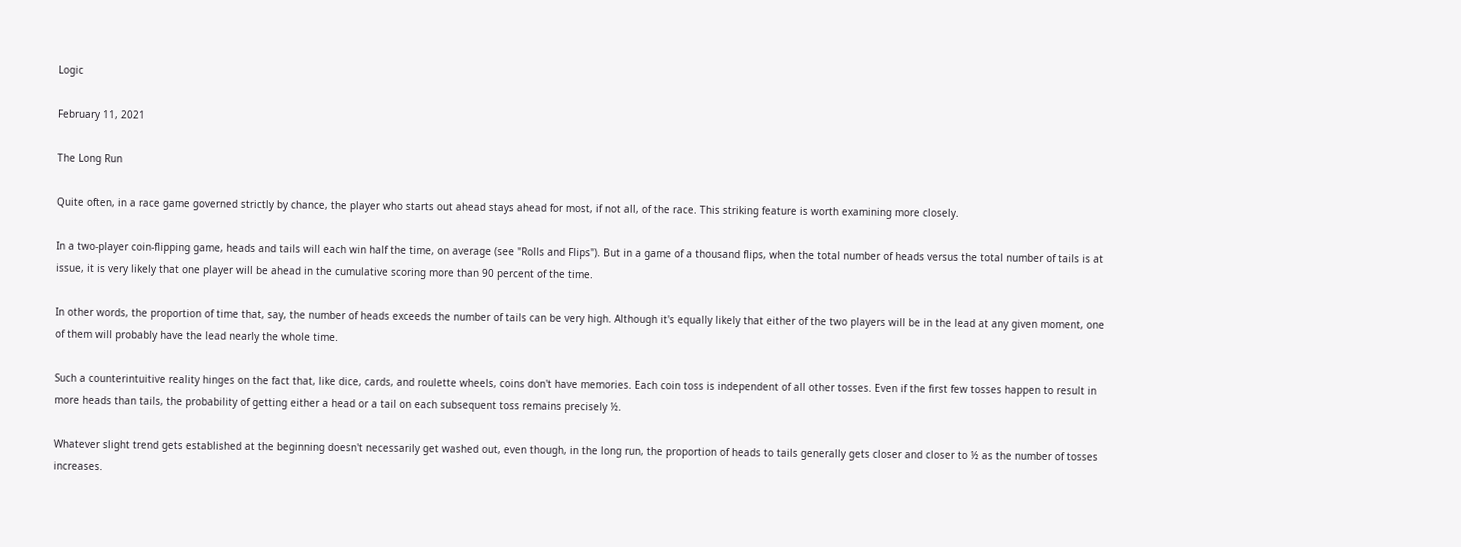Logic

February 11, 2021

The Long Run

Quite often, in a race game governed strictly by chance, the player who starts out ahead stays ahead for most, if not all, of the race. This striking feature is worth examining more closely.

In a two-player coin-flipping game, heads and tails will each win half the time, on average (see "Rolls and Flips"). But in a game of a thousand flips, when the total number of heads versus the total number of tails is at issue, it is very likely that one player will be ahead in the cumulative scoring more than 90 percent of the time.

In other words, the proportion of time that, say, the number of heads exceeds the number of tails can be very high. Although it's equally likely that either of the two players will be in the lead at any given moment, one of them will probably have the lead nearly the whole time.

Such a counterintuitive reality hinges on the fact that, like dice, cards, and roulette wheels, coins don't have memories. Each coin toss is independent of all other tosses. Even if the first few tosses happen to result in more heads than tails, the probability of getting either a head or a tail on each subsequent toss remains precisely ½.

Whatever slight trend gets established at the beginning doesn't necessarily get washed out, even though, in the long run, the proportion of heads to tails generally gets closer and closer to ½ as the number of tosses increases.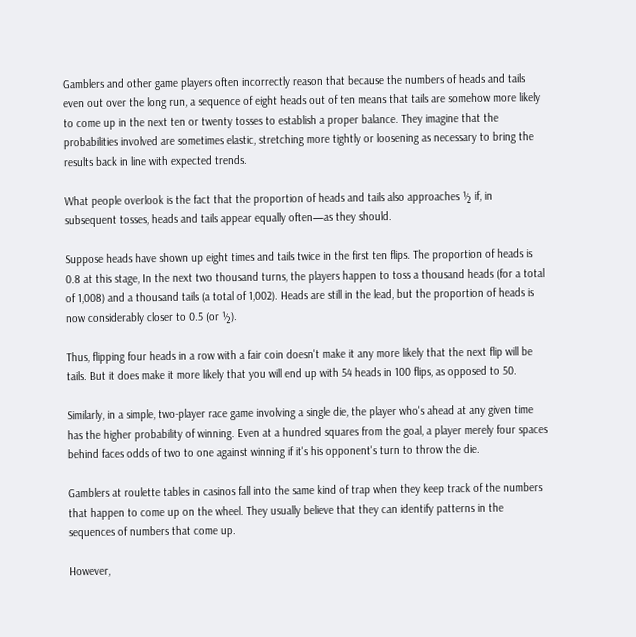Gamblers and other game players often incorrectly reason that because the numbers of heads and tails even out over the long run, a sequence of eight heads out of ten means that tails are somehow more likely to come up in the next ten or twenty tosses to establish a proper balance. They imagine that the probabilities involved are sometimes elastic, stretching more tightly or loosening as necessary to bring the results back in line with expected trends.

What people overlook is the fact that the proportion of heads and tails also approaches ½ if, in subsequent tosses, heads and tails appear equally often—as they should.

Suppose heads have shown up eight times and tails twice in the first ten flips. The proportion of heads is 0.8 at this stage, In the next two thousand turns, the players happen to toss a thousand heads (for a total of 1,008) and a thousand tails (a total of 1,002). Heads are still in the lead, but the proportion of heads is now considerably closer to 0.5 (or ½).

Thus, flipping four heads in a row with a fair coin doesn't make it any more likely that the next flip will be tails. But it does make it more likely that you will end up with 54 heads in 100 flips, as opposed to 50.

Similarly, in a simple, two-player race game involving a single die, the player who's ahead at any given time has the higher probability of winning. Even at a hundred squares from the goal, a player merely four spaces behind faces odds of two to one against winning if it's his opponent's turn to throw the die.

Gamblers at roulette tables in casinos fall into the same kind of trap when they keep track of the numbers that happen to come up on the wheel. They usually believe that they can identify patterns in the sequences of numbers that come up.

However,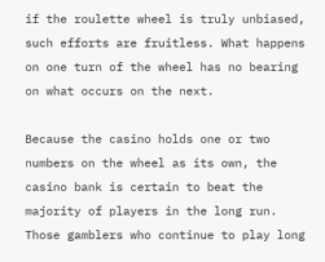if the roulette wheel is truly unbiased, such efforts are fruitless. What happens on one turn of the wheel has no bearing on what occurs on the next.

Because the casino holds one or two numbers on the wheel as its own, the casino bank is certain to beat the majority of players in the long run. Those gamblers who continue to play long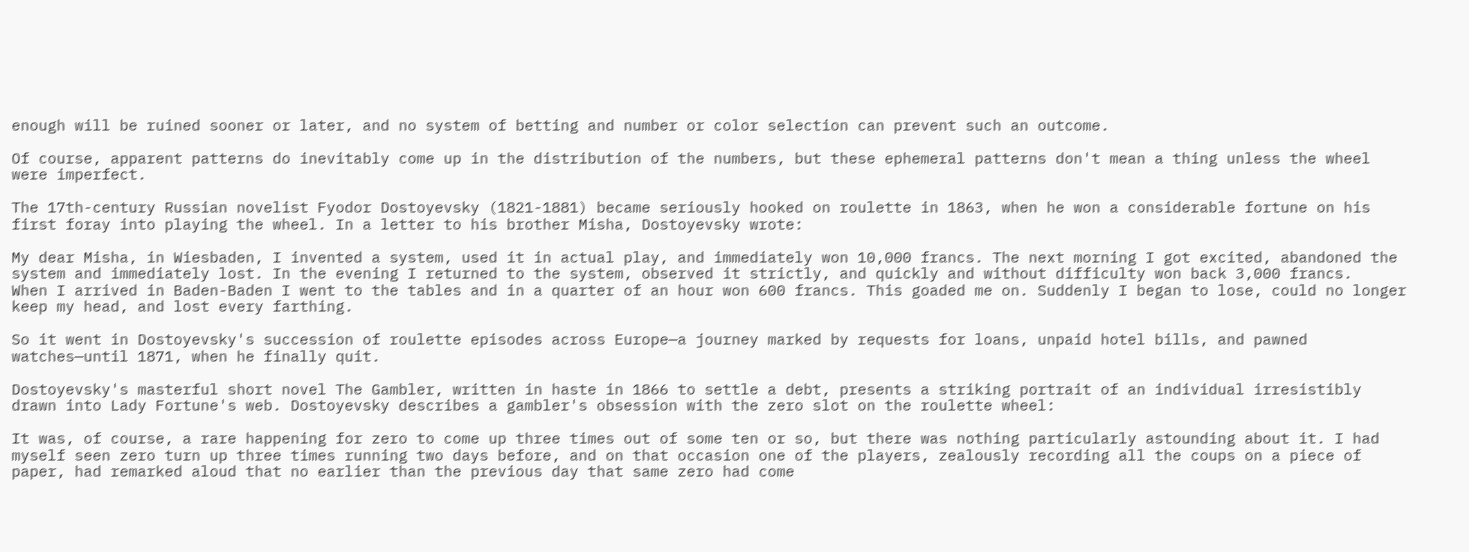enough will be ruined sooner or later, and no system of betting and number or color selection can prevent such an outcome.

Of course, apparent patterns do inevitably come up in the distribution of the numbers, but these ephemeral patterns don't mean a thing unless the wheel were imperfect.

The 17th-century Russian novelist Fyodor Dostoyevsky (1821-1881) became seriously hooked on roulette in 1863, when he won a considerable fortune on his first foray into playing the wheel. In a letter to his brother Misha, Dostoyevsky wrote:

My dear Misha, in Wiesbaden, I invented a system, used it in actual play, and immediately won 10,000 francs. The next morning I got excited, abandoned the system and immediately lost. In the evening I returned to the system, observed it strictly, and quickly and without difficulty won back 3,000 francs.
When I arrived in Baden-Baden I went to the tables and in a quarter of an hour won 600 francs. This goaded me on. Suddenly I began to lose, could no longer keep my head, and lost every farthing.

So it went in Dostoyevsky's succession of roulette episodes across Europe—a journey marked by requests for loans, unpaid hotel bills, and pawned watches—until 1871, when he finally quit.

Dostoyevsky's masterful short novel The Gambler, written in haste in 1866 to settle a debt, presents a striking portrait of an individual irresistibly drawn into Lady Fortune's web. Dostoyevsky describes a gambler's obsession with the zero slot on the roulette wheel:

It was, of course, a rare happening for zero to come up three times out of some ten or so, but there was nothing particularly astounding about it. I had myself seen zero turn up three times running two days before, and on that occasion one of the players, zealously recording all the coups on a piece of paper, had remarked aloud that no earlier than the previous day that same zero had come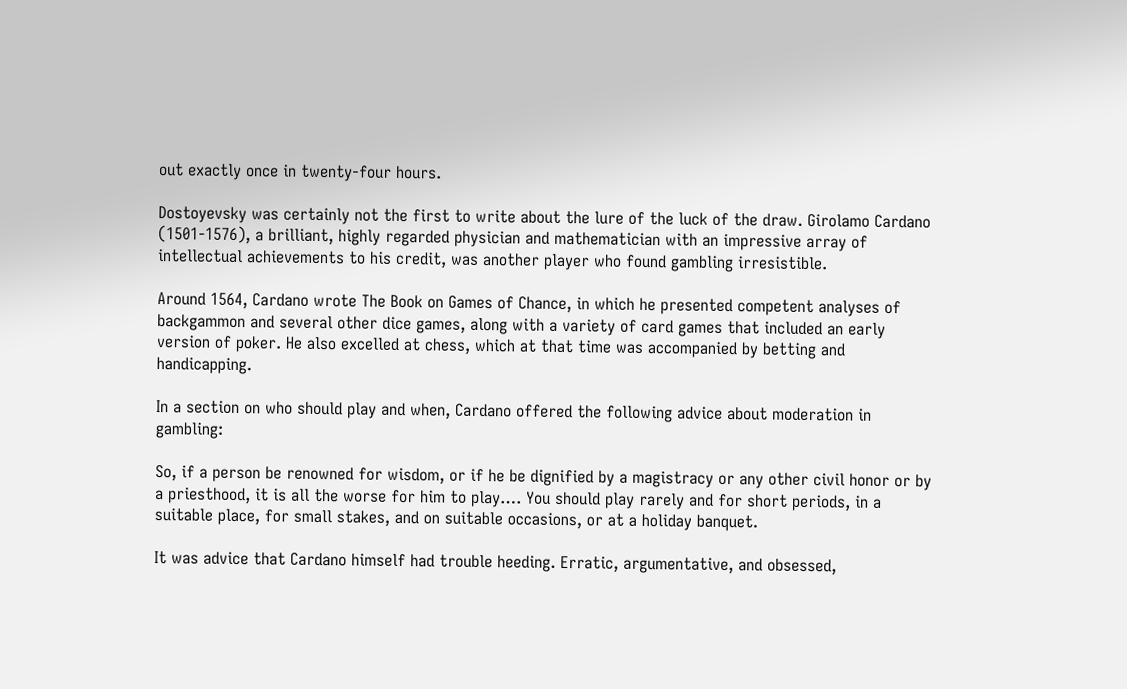out exactly once in twenty-four hours.

Dostoyevsky was certainly not the first to write about the lure of the luck of the draw. Girolamo Cardano (1501-1576), a brilliant, highly regarded physician and mathematician with an impressive array of intellectual achievements to his credit, was another player who found gambling irresistible.

Around 1564, Cardano wrote The Book on Games of Chance, in which he presented competent analyses of backgammon and several other dice games, along with a variety of card games that included an early version of poker. He also excelled at chess, which at that time was accompanied by betting and handicapping.

In a section on who should play and when, Cardano offered the following advice about moderation in gambling:

So, if a person be renowned for wisdom, or if he be dignified by a magistracy or any other civil honor or by a priesthood, it is all the worse for him to play…. You should play rarely and for short periods, in a suitable place, for small stakes, and on suitable occasions, or at a holiday banquet.

It was advice that Cardano himself had trouble heeding. Erratic, argumentative, and obsessed,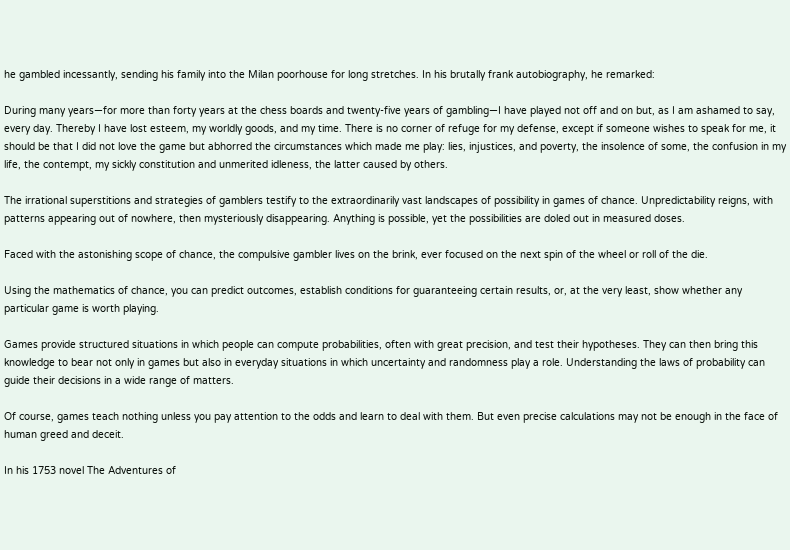he gambled incessantly, sending his family into the Milan poorhouse for long stretches. In his brutally frank autobiography, he remarked:

During many years—for more than forty years at the chess boards and twenty-five years of gambling—I have played not off and on but, as I am ashamed to say, every day. Thereby I have lost esteem, my worldly goods, and my time. There is no corner of refuge for my defense, except if someone wishes to speak for me, it should be that I did not love the game but abhorred the circumstances which made me play: lies, injustices, and poverty, the insolence of some, the confusion in my life, the contempt, my sickly constitution and unmerited idleness, the latter caused by others.

The irrational superstitions and strategies of gamblers testify to the extraordinarily vast landscapes of possibility in games of chance. Unpredictability reigns, with patterns appearing out of nowhere, then mysteriously disappearing. Anything is possible, yet the possibilities are doled out in measured doses.

Faced with the astonishing scope of chance, the compulsive gambler lives on the brink, ever focused on the next spin of the wheel or roll of the die.

Using the mathematics of chance, you can predict outcomes, establish conditions for guaranteeing certain results, or, at the very least, show whether any particular game is worth playing.

Games provide structured situations in which people can compute probabilities, often with great precision, and test their hypotheses. They can then bring this knowledge to bear not only in games but also in everyday situations in which uncertainty and randomness play a role. Understanding the laws of probability can guide their decisions in a wide range of matters.

Of course, games teach nothing unless you pay attention to the odds and learn to deal with them. But even precise calculations may not be enough in the face of human greed and deceit.

In his 1753 novel The Adventures of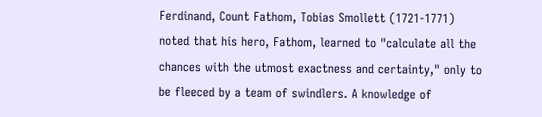Ferdinand, Count Fathom, Tobias Smollett (1721-1771) noted that his hero, Fathom, learned to "calculate all the chances with the utmost exactness and certainty," only to be fleeced by a team of swindlers. A knowledge of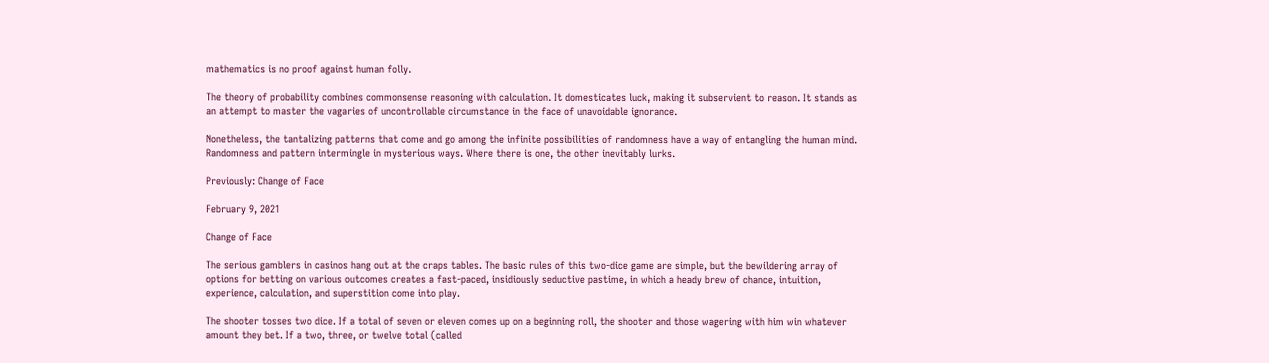mathematics is no proof against human folly.

The theory of probability combines commonsense reasoning with calculation. It domesticates luck, making it subservient to reason. It stands as an attempt to master the vagaries of uncontrollable circumstance in the face of unavoidable ignorance.

Nonetheless, the tantalizing patterns that come and go among the infinite possibilities of randomness have a way of entangling the human mind. Randomness and pattern intermingle in mysterious ways. Where there is one, the other inevitably lurks.

Previously: Change of Face

February 9, 2021

Change of Face

The serious gamblers in casinos hang out at the craps tables. The basic rules of this two-dice game are simple, but the bewildering array of options for betting on various outcomes creates a fast-paced, insidiously seductive pastime, in which a heady brew of chance, intuition, experience, calculation, and superstition come into play.

The shooter tosses two dice. If a total of seven or eleven comes up on a beginning roll, the shooter and those wagering with him win whatever amount they bet. If a two, three, or twelve total (called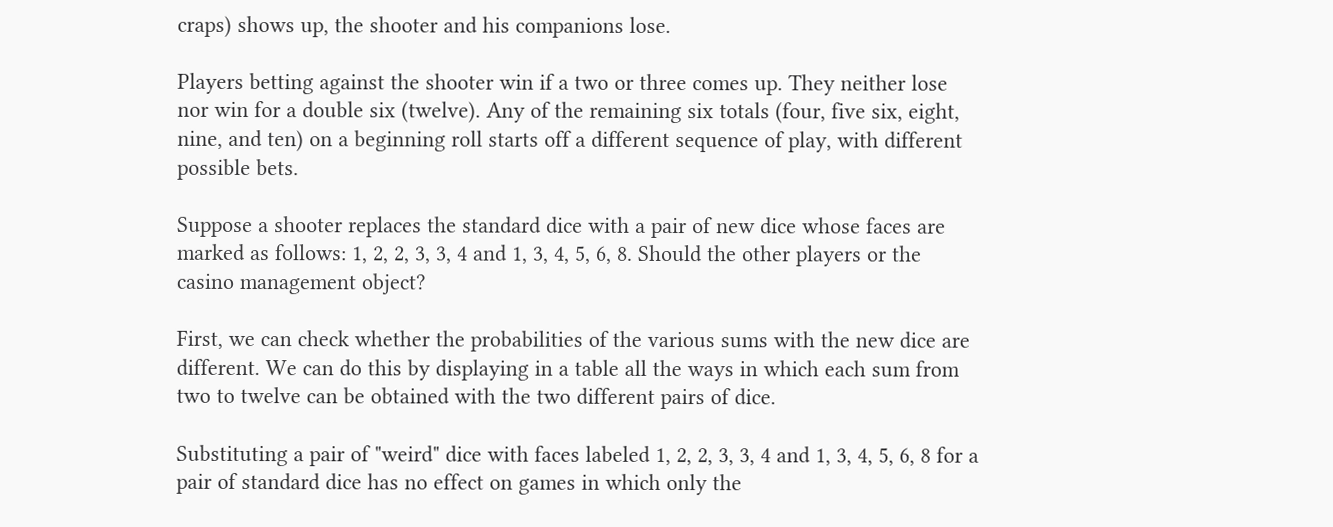craps) shows up, the shooter and his companions lose.

Players betting against the shooter win if a two or three comes up. They neither lose nor win for a double six (twelve). Any of the remaining six totals (four, five six, eight, nine, and ten) on a beginning roll starts off a different sequence of play, with different possible bets.

Suppose a shooter replaces the standard dice with a pair of new dice whose faces are marked as follows: 1, 2, 2, 3, 3, 4 and 1, 3, 4, 5, 6, 8. Should the other players or the casino management object?

First, we can check whether the probabilities of the various sums with the new dice are different. We can do this by displaying in a table all the ways in which each sum from two to twelve can be obtained with the two different pairs of dice.

Substituting a pair of "weird" dice with faces labeled 1, 2, 2, 3, 3, 4 and 1, 3, 4, 5, 6, 8 for a pair of standard dice has no effect on games in which only the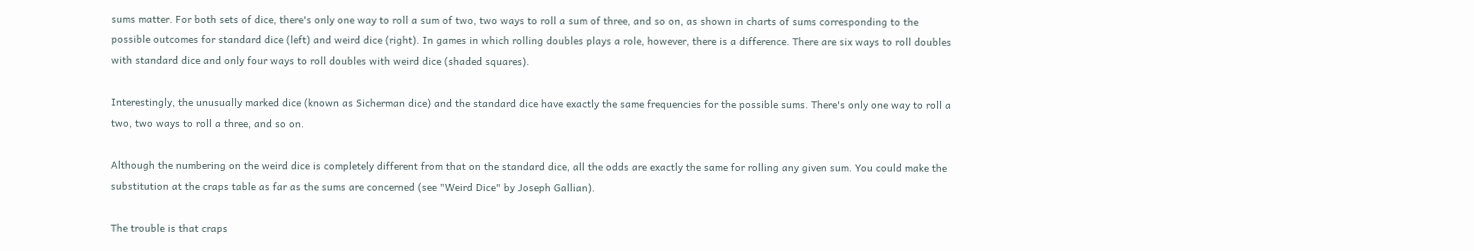sums matter. For both sets of dice, there's only one way to roll a sum of two, two ways to roll a sum of three, and so on, as shown in charts of sums corresponding to the possible outcomes for standard dice (left) and weird dice (right). In games in which rolling doubles plays a role, however, there is a difference. There are six ways to roll doubles with standard dice and only four ways to roll doubles with weird dice (shaded squares).

Interestingly, the unusually marked dice (known as Sicherman dice) and the standard dice have exactly the same frequencies for the possible sums. There's only one way to roll a two, two ways to roll a three, and so on.

Although the numbering on the weird dice is completely different from that on the standard dice, all the odds are exactly the same for rolling any given sum. You could make the substitution at the craps table as far as the sums are concerned (see "Weird Dice" by Joseph Gallian).

The trouble is that craps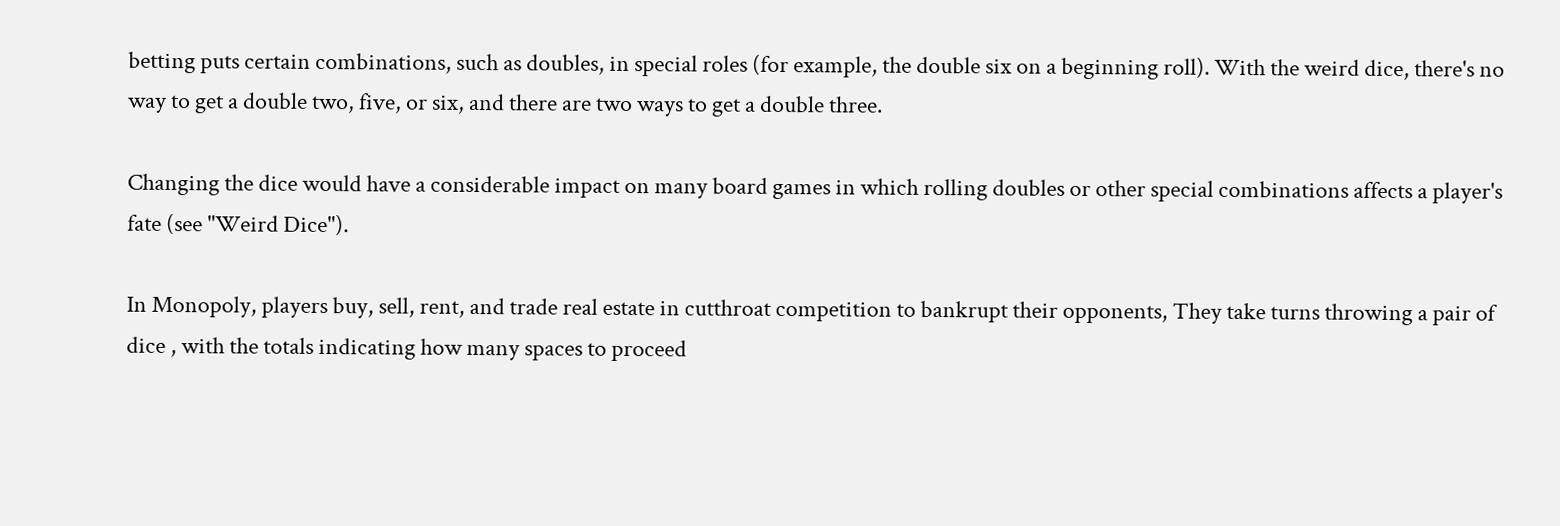betting puts certain combinations, such as doubles, in special roles (for example, the double six on a beginning roll). With the weird dice, there's no way to get a double two, five, or six, and there are two ways to get a double three.

Changing the dice would have a considerable impact on many board games in which rolling doubles or other special combinations affects a player's fate (see "Weird Dice").

In Monopoly, players buy, sell, rent, and trade real estate in cutthroat competition to bankrupt their opponents, They take turns throwing a pair of dice , with the totals indicating how many spaces to proceed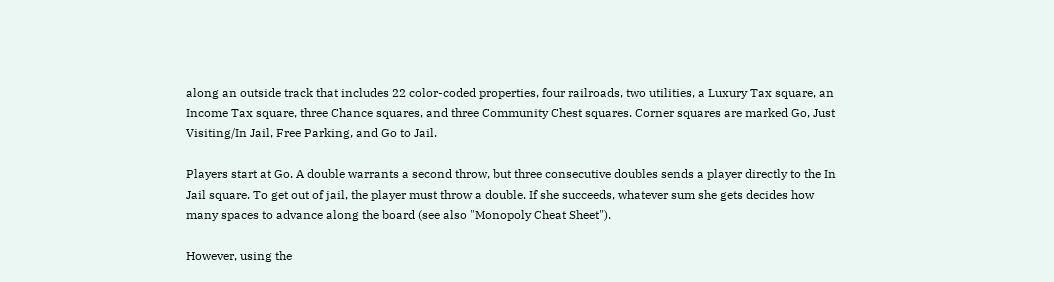along an outside track that includes 22 color-coded properties, four railroads, two utilities, a Luxury Tax square, an Income Tax square, three Chance squares, and three Community Chest squares. Corner squares are marked Go, Just Visiting/In Jail, Free Parking, and Go to Jail.

Players start at Go. A double warrants a second throw, but three consecutive doubles sends a player directly to the In Jail square. To get out of jail, the player must throw a double. If she succeeds, whatever sum she gets decides how many spaces to advance along the board (see also "Monopoly Cheat Sheet").

However, using the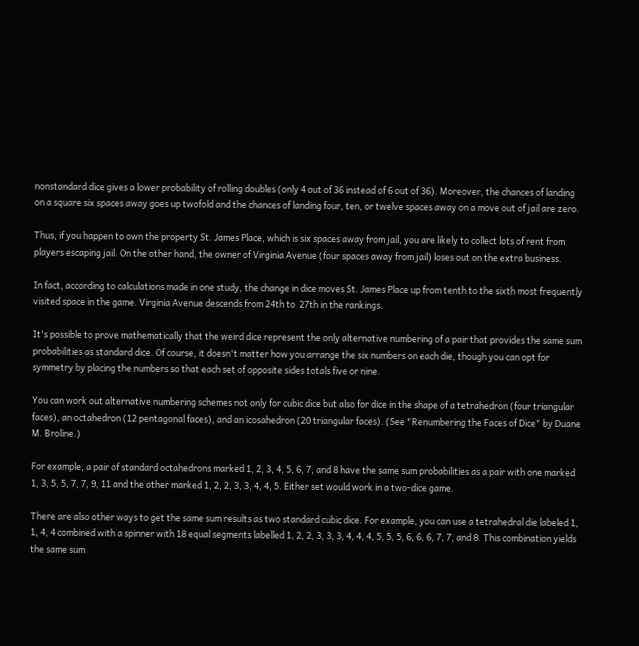nonstandard dice gives a lower probability of rolling doubles (only 4 out of 36 instead of 6 out of 36). Moreover, the chances of landing on a square six spaces away goes up twofold and the chances of landing four, ten, or twelve spaces away on a move out of jail are zero.

Thus, if you happen to own the property St. James Place, which is six spaces away from jail, you are likely to collect lots of rent from players escaping jail. On the other hand, the owner of Virginia Avenue (four spaces away from jail) loses out on the extra business.

In fact, according to calculations made in one study, the change in dice moves St. James Place up from tenth to the sixth most frequently visited space in the game. Virginia Avenue descends from 24th to  27th in the rankings.

It's possible to prove mathematically that the weird dice represent the only alternative numbering of a pair that provides the same sum probabilities as standard dice. Of course, it doesn't matter how you arrange the six numbers on each die, though you can opt for symmetry by placing the numbers so that each set of opposite sides totals five or nine.

You can work out alternative numbering schemes not only for cubic dice but also for dice in the shape of a tetrahedron (four triangular faces), an octahedron (12 pentagonal faces), and an icosahedron (20 triangular faces). (See "Renumbering the Faces of Dice" by Duane M. Broline.)

For example, a pair of standard octahedrons marked 1, 2, 3, 4, 5, 6, 7, and 8 have the same sum probabilities as a pair with one marked 1, 3, 5, 5, 7, 7, 9, 11 and the other marked 1, 2, 2, 3, 3, 4, 4, 5. Either set would work in a two-dice game.

There are also other ways to get the same sum results as two standard cubic dice. For example, you can use a tetrahedral die labeled 1, 1, 4, 4 combined with a spinner with 18 equal segments labelled 1, 2, 2, 3, 3, 3, 4, 4, 4, 5, 5, 5, 6, 6, 6, 7, 7, and 8. This combination yields the same sum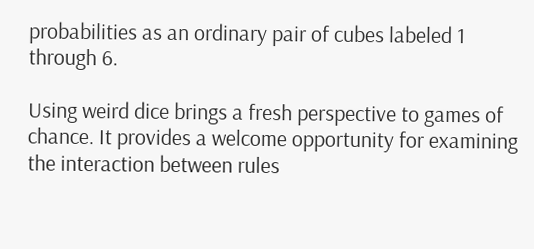probabilities as an ordinary pair of cubes labeled 1 through 6.

Using weird dice brings a fresh perspective to games of chance. It provides a welcome opportunity for examining the interaction between rules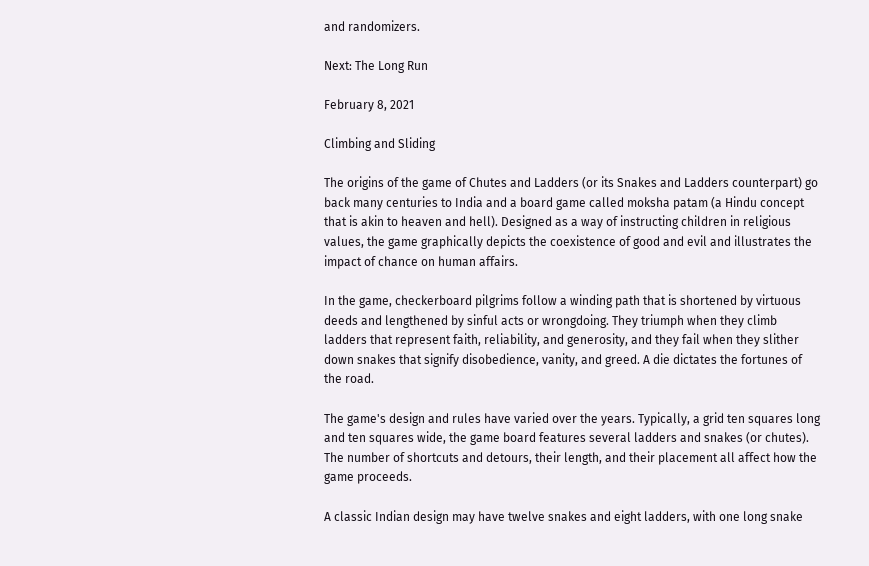and randomizers.

Next: The Long Run

February 8, 2021

Climbing and Sliding

The origins of the game of Chutes and Ladders (or its Snakes and Ladders counterpart) go back many centuries to India and a board game called moksha patam (a Hindu concept that is akin to heaven and hell). Designed as a way of instructing children in religious values, the game graphically depicts the coexistence of good and evil and illustrates the impact of chance on human affairs.

In the game, checkerboard pilgrims follow a winding path that is shortened by virtuous deeds and lengthened by sinful acts or wrongdoing. They triumph when they climb ladders that represent faith, reliability, and generosity, and they fail when they slither down snakes that signify disobedience, vanity, and greed. A die dictates the fortunes of the road.

The game's design and rules have varied over the years. Typically, a grid ten squares long and ten squares wide, the game board features several ladders and snakes (or chutes). The number of shortcuts and detours, their length, and their placement all affect how the game proceeds.

A classic Indian design may have twelve snakes and eight ladders, with one long snake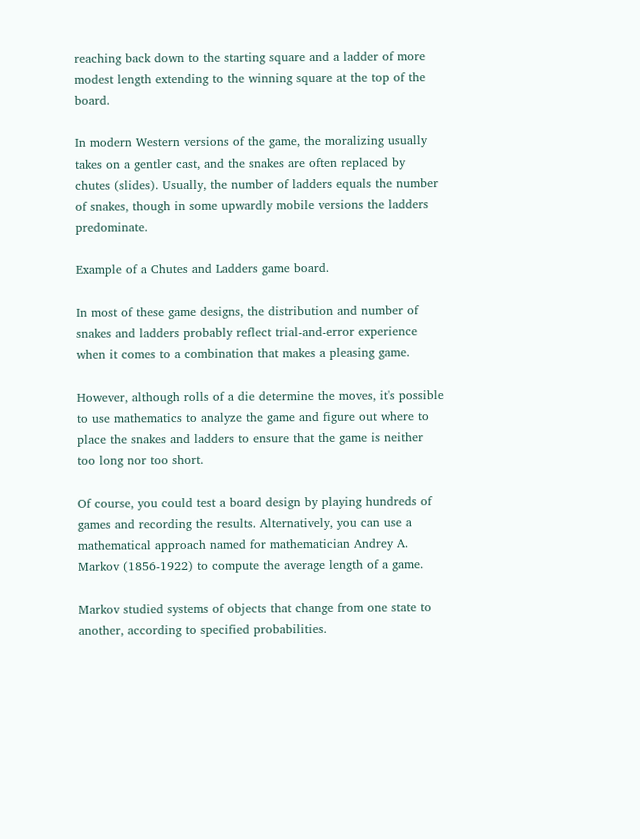reaching back down to the starting square and a ladder of more modest length extending to the winning square at the top of the board.

In modern Western versions of the game, the moralizing usually takes on a gentler cast, and the snakes are often replaced by chutes (slides). Usually, the number of ladders equals the number of snakes, though in some upwardly mobile versions the ladders predominate.

Example of a Chutes and Ladders game board.

In most of these game designs, the distribution and number of snakes and ladders probably reflect trial-and-error experience when it comes to a combination that makes a pleasing game.

However, although rolls of a die determine the moves, it's possible to use mathematics to analyze the game and figure out where to place the snakes and ladders to ensure that the game is neither too long nor too short.

Of course, you could test a board design by playing hundreds of games and recording the results. Alternatively, you can use a mathematical approach named for mathematician Andrey A. Markov (1856-1922) to compute the average length of a game.

Markov studied systems of objects that change from one state to another, according to specified probabilities.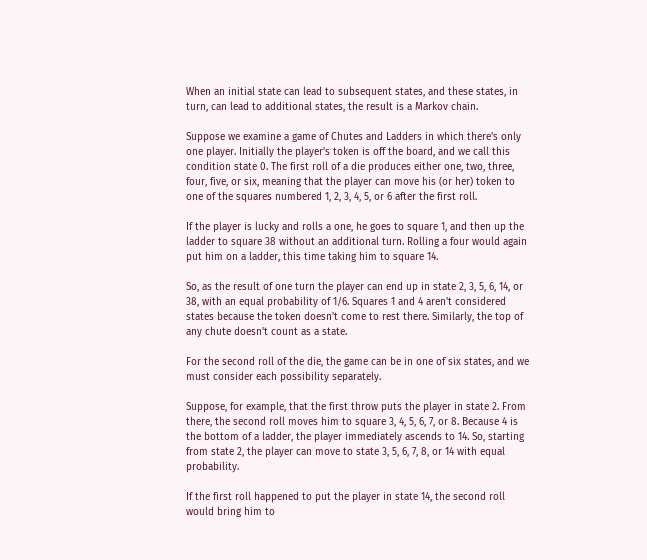When an initial state can lead to subsequent states, and these states, in turn, can lead to additional states, the result is a Markov chain.

Suppose we examine a game of Chutes and Ladders in which there's only one player. Initially the player's token is off the board, and we call this condition state 0. The first roll of a die produces either one, two, three, four, five, or six, meaning that the player can move his (or her) token to one of the squares numbered 1, 2, 3, 4, 5, or 6 after the first roll.

If the player is lucky and rolls a one, he goes to square 1, and then up the ladder to square 38 without an additional turn. Rolling a four would again put him on a ladder, this time taking him to square 14.

So, as the result of one turn the player can end up in state 2, 3, 5, 6, 14, or 38, with an equal probability of 1/6. Squares 1 and 4 aren't considered states because the token doesn't come to rest there. Similarly, the top of any chute doesn't count as a state.

For the second roll of the die, the game can be in one of six states, and we must consider each possibility separately.

Suppose, for example, that the first throw puts the player in state 2. From there, the second roll moves him to square 3, 4, 5, 6, 7, or 8. Because 4 is the bottom of a ladder, the player immediately ascends to 14. So, starting from state 2, the player can move to state 3, 5, 6, 7, 8, or 14 with equal probability.

If the first roll happened to put the player in state 14, the second roll would bring him to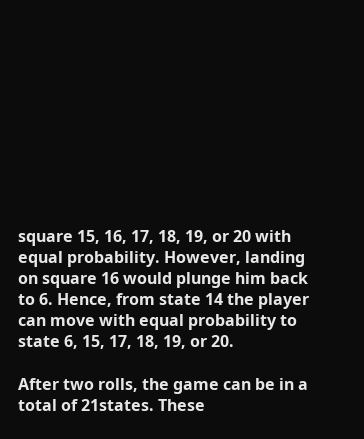square 15, 16, 17, 18, 19, or 20 with equal probability. However, landing on square 16 would plunge him back to 6. Hence, from state 14 the player can move with equal probability to state 6, 15, 17, 18, 19, or 20.

After two rolls, the game can be in a total of 21states. These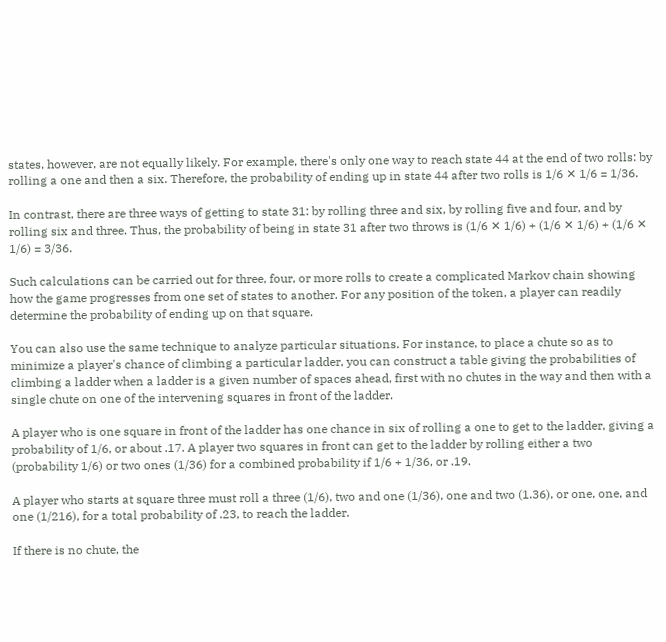states, however, are not equally likely. For example, there's only one way to reach state 44 at the end of two rolls: by rolling a one and then a six. Therefore, the probability of ending up in state 44 after two rolls is 1/6 ✕ 1/6 = 1/36.

In contrast, there are three ways of getting to state 31: by rolling three and six, by rolling five and four, and by rolling six and three. Thus, the probability of being in state 31 after two throws is (1/6 ✕ 1/6) + (1/6 ✕ 1/6) + (1/6 ✕ 1/6) = 3/36.

Such calculations can be carried out for three, four, or more rolls to create a complicated Markov chain showing how the game progresses from one set of states to another. For any position of the token, a player can readily determine the probability of ending up on that square.

You can also use the same technique to analyze particular situations. For instance, to place a chute so as to minimize a player's chance of climbing a particular ladder, you can construct a table giving the probabilities of climbing a ladder when a ladder is a given number of spaces ahead, first with no chutes in the way and then with a single chute on one of the intervening squares in front of the ladder.

A player who is one square in front of the ladder has one chance in six of rolling a one to get to the ladder, giving a probability of 1/6, or about .17. A player two squares in front can get to the ladder by rolling either a two (probability 1/6) or two ones (1/36) for a combined probability if 1/6 + 1/36, or .19.

A player who starts at square three must roll a three (1/6), two and one (1/36), one and two (1.36), or one, one, and one (1/216), for a total probability of .23, to reach the ladder.

If there is no chute, the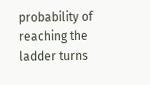probability of reaching the ladder turns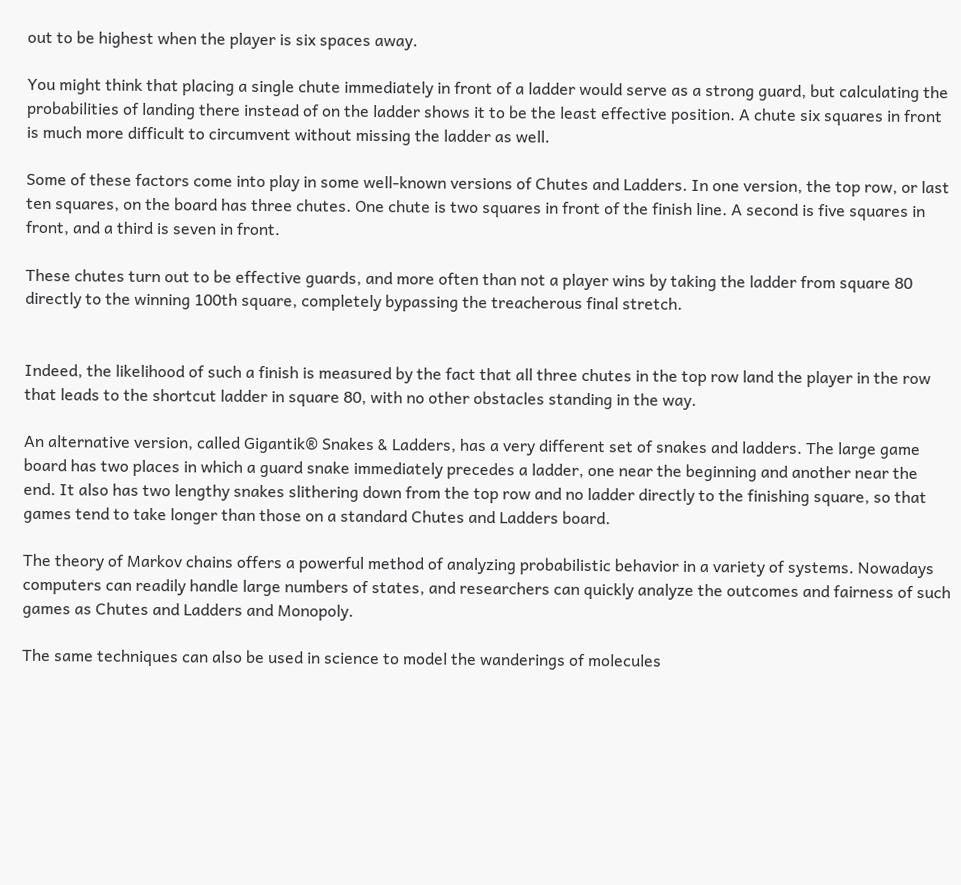out to be highest when the player is six spaces away.

You might think that placing a single chute immediately in front of a ladder would serve as a strong guard, but calculating the probabilities of landing there instead of on the ladder shows it to be the least effective position. A chute six squares in front is much more difficult to circumvent without missing the ladder as well.

Some of these factors come into play in some well-known versions of Chutes and Ladders. In one version, the top row, or last ten squares, on the board has three chutes. One chute is two squares in front of the finish line. A second is five squares in front, and a third is seven in front.

These chutes turn out to be effective guards, and more often than not a player wins by taking the ladder from square 80 directly to the winning 100th square, completely bypassing the treacherous final stretch.


Indeed, the likelihood of such a finish is measured by the fact that all three chutes in the top row land the player in the row that leads to the shortcut ladder in square 80, with no other obstacles standing in the way.

An alternative version, called Gigantik® Snakes & Ladders, has a very different set of snakes and ladders. The large game board has two places in which a guard snake immediately precedes a ladder, one near the beginning and another near the end. It also has two lengthy snakes slithering down from the top row and no ladder directly to the finishing square, so that games tend to take longer than those on a standard Chutes and Ladders board.

The theory of Markov chains offers a powerful method of analyzing probabilistic behavior in a variety of systems. Nowadays computers can readily handle large numbers of states, and researchers can quickly analyze the outcomes and fairness of such games as Chutes and Ladders and Monopoly.

The same techniques can also be used in science to model the wanderings of molecules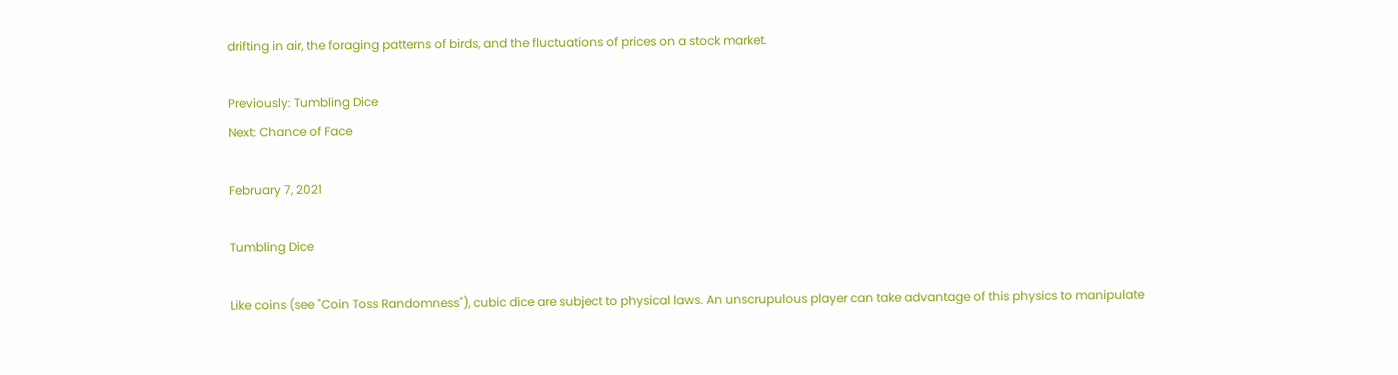drifting in air, the foraging patterns of birds, and the fluctuations of prices on a stock market.

Previously: Tumbling Dice
Next: Chance of Face

February 7, 2021

Tumbling Dice

Like coins (see "Coin Toss Randomness"), cubic dice are subject to physical laws. An unscrupulous player can take advantage of this physics to manipulate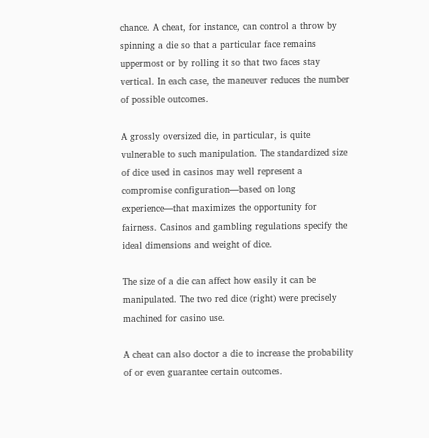chance. A cheat, for instance, can control a throw by spinning a die so that a particular face remains uppermost or by rolling it so that two faces stay vertical. In each case, the maneuver reduces the number of possible outcomes.

A grossly oversized die, in particular, is quite vulnerable to such manipulation. The standardized size of dice used in casinos may well represent a compromise configuration—based on long experience—that maximizes the opportunity for fairness. Casinos and gambling regulations specify the ideal dimensions and weight of dice.

The size of a die can affect how easily it can be manipulated. The two red dice (right) were precisely machined for casino use.

A cheat can also doctor a die to increase the probability of or even guarantee certain outcomes.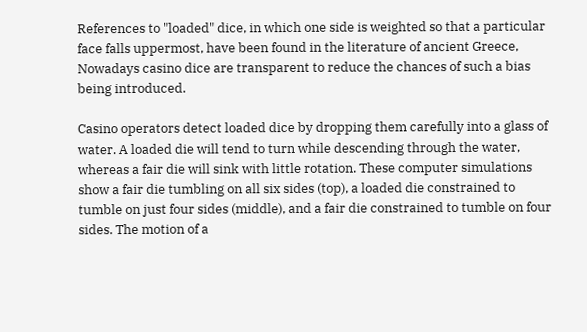References to "loaded" dice, in which one side is weighted so that a particular face falls uppermost, have been found in the literature of ancient Greece, Nowadays casino dice are transparent to reduce the chances of such a bias being introduced.

Casino operators detect loaded dice by dropping them carefully into a glass of water. A loaded die will tend to turn while descending through the water, whereas a fair die will sink with little rotation. These computer simulations show a fair die tumbling on all six sides (top), a loaded die constrained to tumble on just four sides (middle), and a fair die constrained to tumble on four sides. The motion of a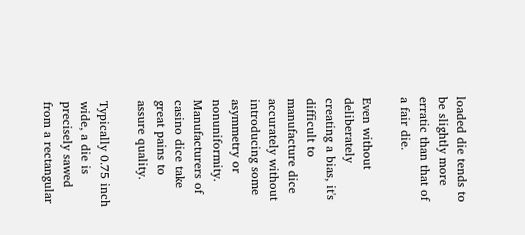loaded die tends to be slightly more erratic than that of a fair die.

Even without deliberately creating a bias, it's difficult to manufacture dice accurately without introducing some asymmetry or nonuniformity. Manufacturers of casino dice take great pains to assure quality.

Typically 0.75 inch wide, a die is precisely sawed from a rectangular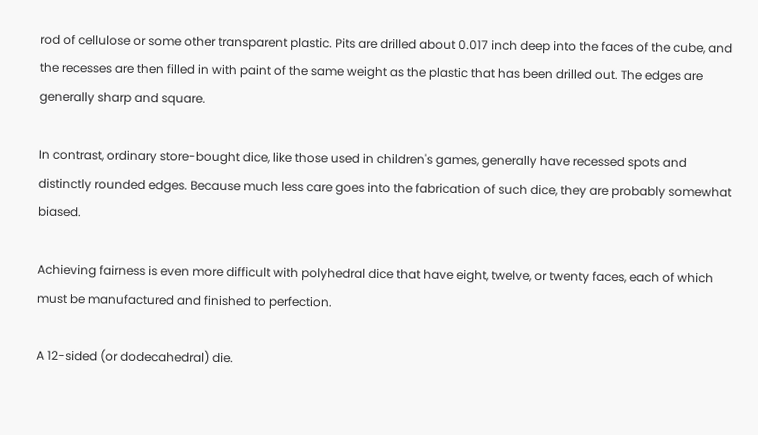rod of cellulose or some other transparent plastic. Pits are drilled about 0.017 inch deep into the faces of the cube, and the recesses are then filled in with paint of the same weight as the plastic that has been drilled out. The edges are generally sharp and square.

In contrast, ordinary store-bought dice, like those used in children's games, generally have recessed spots and distinctly rounded edges. Because much less care goes into the fabrication of such dice, they are probably somewhat biased.

Achieving fairness is even more difficult with polyhedral dice that have eight, twelve, or twenty faces, each of which must be manufactured and finished to perfection.

A 12-sided (or dodecahedral) die.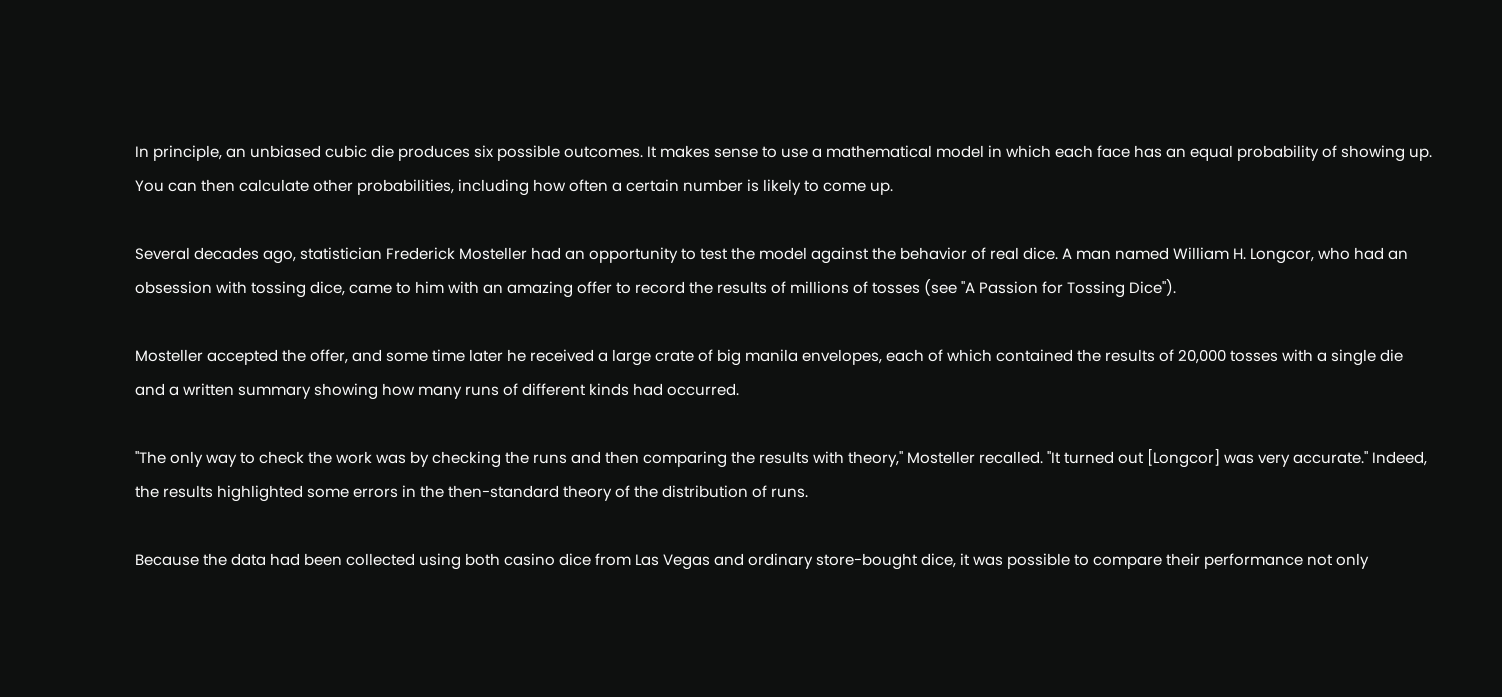In principle, an unbiased cubic die produces six possible outcomes. It makes sense to use a mathematical model in which each face has an equal probability of showing up. You can then calculate other probabilities, including how often a certain number is likely to come up.

Several decades ago, statistician Frederick Mosteller had an opportunity to test the model against the behavior of real dice. A man named William H. Longcor, who had an obsession with tossing dice, came to him with an amazing offer to record the results of millions of tosses (see "A Passion for Tossing Dice").

Mosteller accepted the offer, and some time later he received a large crate of big manila envelopes, each of which contained the results of 20,000 tosses with a single die and a written summary showing how many runs of different kinds had occurred.

"The only way to check the work was by checking the runs and then comparing the results with theory," Mosteller recalled. "It turned out [Longcor] was very accurate." Indeed, the results highlighted some errors in the then-standard theory of the distribution of runs.

Because the data had been collected using both casino dice from Las Vegas and ordinary store-bought dice, it was possible to compare their performance not only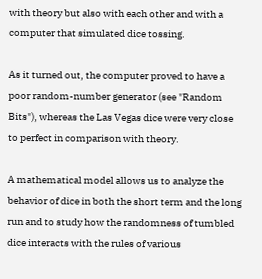with theory but also with each other and with a computer that simulated dice tossing.

As it turned out, the computer proved to have a poor random-number generator (see "Random Bits"), whereas the Las Vegas dice were very close to perfect in comparison with theory.

A mathematical model allows us to analyze the behavior of dice in both the short term and the long run and to study how the randomness of tumbled dice interacts with the rules of various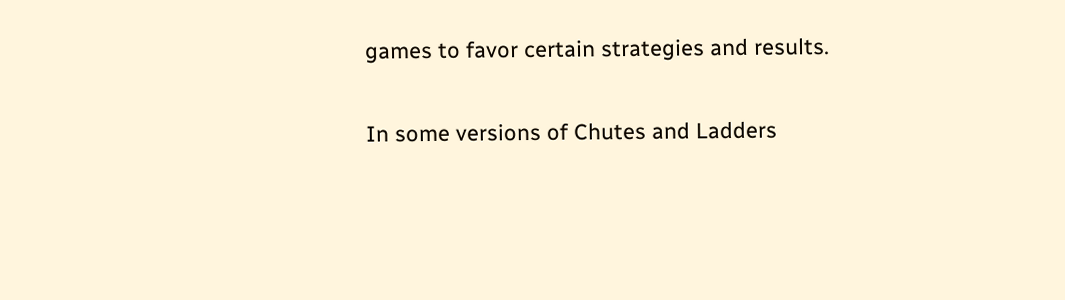games to favor certain strategies and results.

In some versions of Chutes and Ladders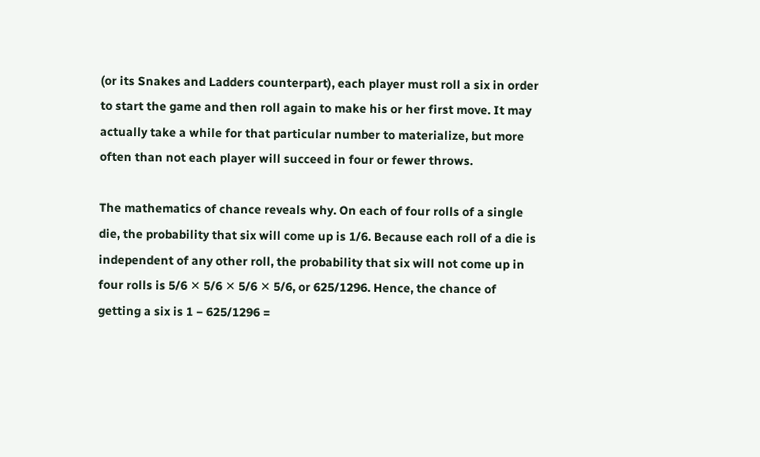(or its Snakes and Ladders counterpart), each player must roll a six in order to start the game and then roll again to make his or her first move. It may actually take a while for that particular number to materialize, but more often than not each player will succeed in four or fewer throws.

The mathematics of chance reveals why. On each of four rolls of a single die, the probability that six will come up is 1/6. Because each roll of a die is independent of any other roll, the probability that six will not come up in four rolls is 5/6 ✕ 5/6 ✕ 5/6 ✕ 5/6, or 625/1296. Hence, the chance of getting a six is 1 − 625/1296 =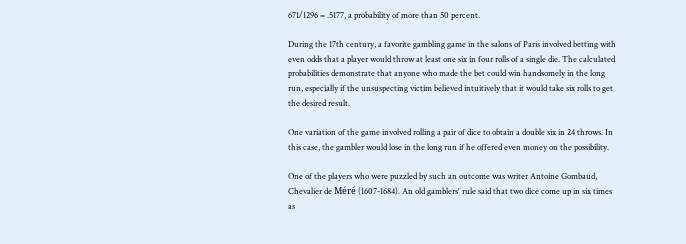671/1296 = .5177, a probability of more than 50 percent.

During the 17th century, a favorite gambling game in the salons of Paris involved betting with even odds that a player would throw at least one six in four rolls of a single die. The calculated probabilities demonstrate that anyone who made the bet could win handsomely in the long run, especially if the unsuspecting victim believed intuitively that it would take six rolls to get the desired result.

One variation of the game involved rolling a pair of dice to obtain a double six in 24 throws. In this case, the gambler would lose in the long run if he offered even money on the possibility.

One of the players who were puzzled by such an outcome was writer Antoine Gombaud, Chevalier de Méré (1607-1684). An old gamblers' rule said that two dice come up in six times as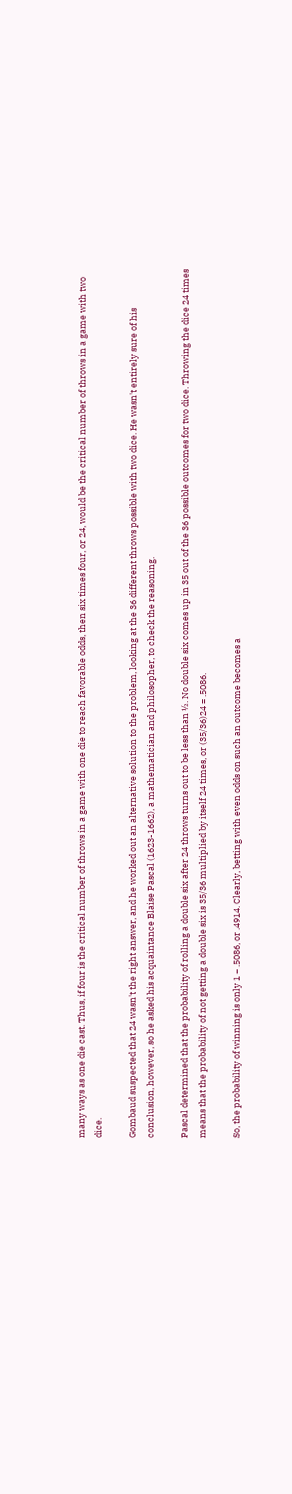many ways as one die cast. Thus, if four is the critical number of throws in a game with one die to reach favorable odds, then six times four, or 24, would be the critical number of throws in a game with two dice.

Gombaud suspected that 24 wasn't the right answer, and he worked out an alternative solution to the problem, looking at the 36 different throws possible with two dice. He wasn't entirely sure of his conclusion, however, so he asked his acquaintance Blaise Pascal (1623-1662), a mathematician and philosopher, to check the reasoning.

Pascal determined that the probability of rolling a double six after 24 throws turns out to be less than ½. No double six comes up in 35 out of the 36 possible outcomes for two dice. Throwing the dice 24 times means that the probability of not getting a double six is 35/36 multiplied by itself 24 times, or (35/36)24 = .5086.

So, the probability of winning is only 1 − .5086, or .4914. Clearly, betting with even odds on such an outcome becomes a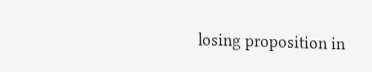losing proposition in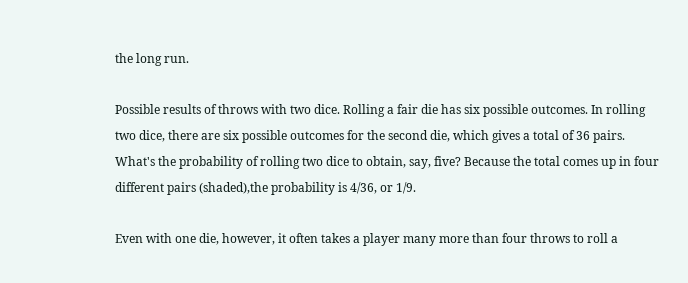the long run.

Possible results of throws with two dice. Rolling a fair die has six possible outcomes. In rolling two dice, there are six possible outcomes for the second die, which gives a total of 36 pairs. What's the probability of rolling two dice to obtain, say, five? Because the total comes up in four different pairs (shaded),the probability is 4/36, or 1/9.

Even with one die, however, it often takes a player many more than four throws to roll a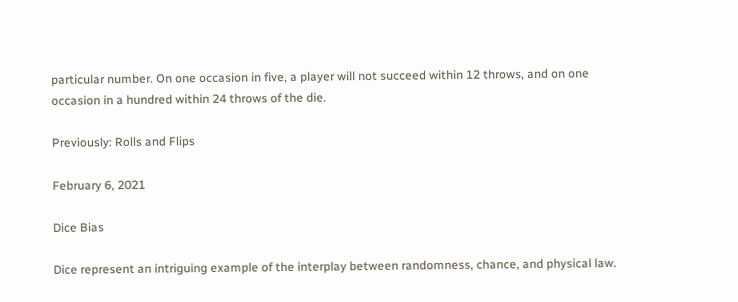particular number. On one occasion in five, a player will not succeed within 12 throws, and on one occasion in a hundred within 24 throws of the die.

Previously: Rolls and Flips

February 6, 2021

Dice Bias

Dice represent an intriguing example of the interplay between randomness, chance, and physical law.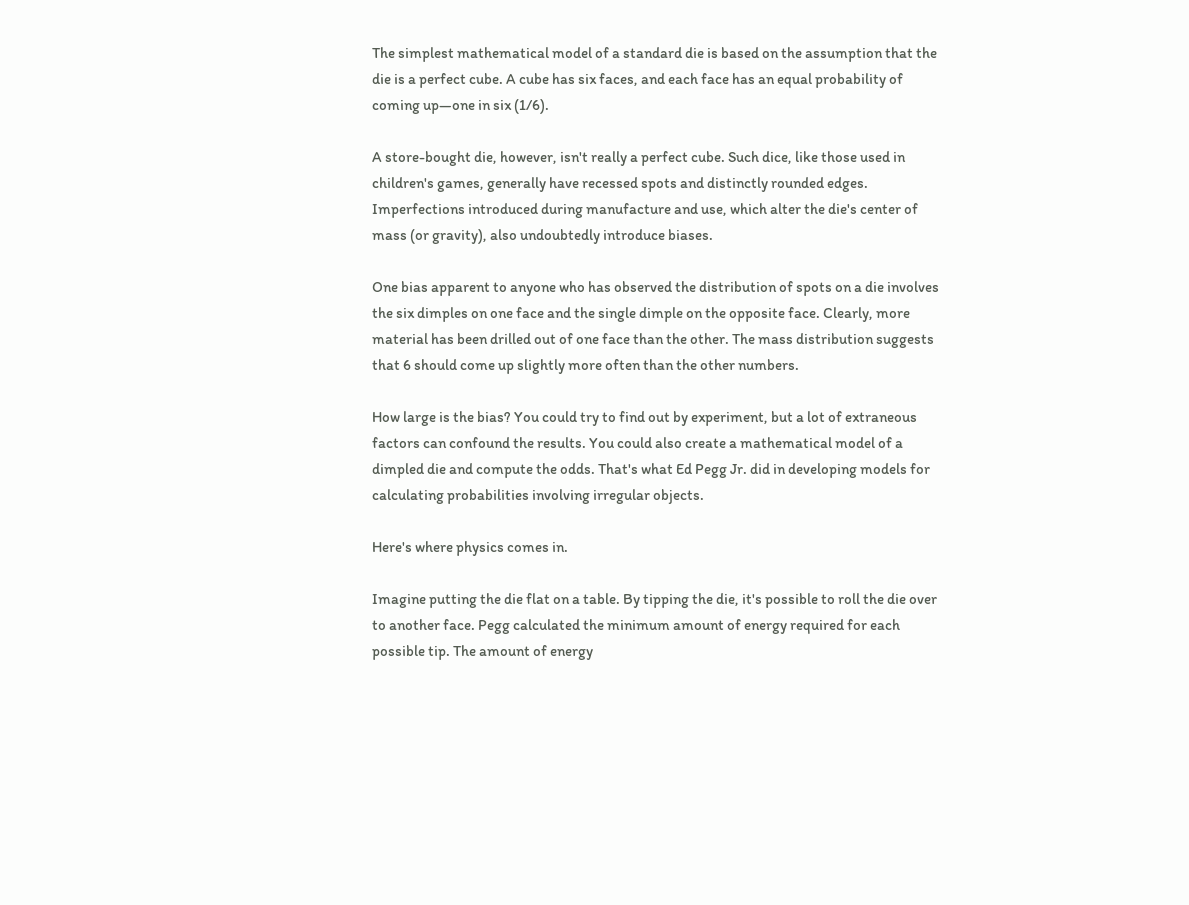The simplest mathematical model of a standard die is based on the assumption that the die is a perfect cube. A cube has six faces, and each face has an equal probability of coming up—one in six (1/6).

A store-bought die, however, isn't really a perfect cube. Such dice, like those used in children's games, generally have recessed spots and distinctly rounded edges. Imperfections introduced during manufacture and use, which alter the die's center of mass (or gravity), also undoubtedly introduce biases.

One bias apparent to anyone who has observed the distribution of spots on a die involves the six dimples on one face and the single dimple on the opposite face. Clearly, more material has been drilled out of one face than the other. The mass distribution suggests that 6 should come up slightly more often than the other numbers.

How large is the bias? You could try to find out by experiment, but a lot of extraneous factors can confound the results. You could also create a mathematical model of a dimpled die and compute the odds. That's what Ed Pegg Jr. did in developing models for calculating probabilities involving irregular objects.

Here's where physics comes in.

Imagine putting the die flat on a table. By tipping the die, it's possible to roll the die over to another face. Pegg calculated the minimum amount of energy required for each possible tip. The amount of energy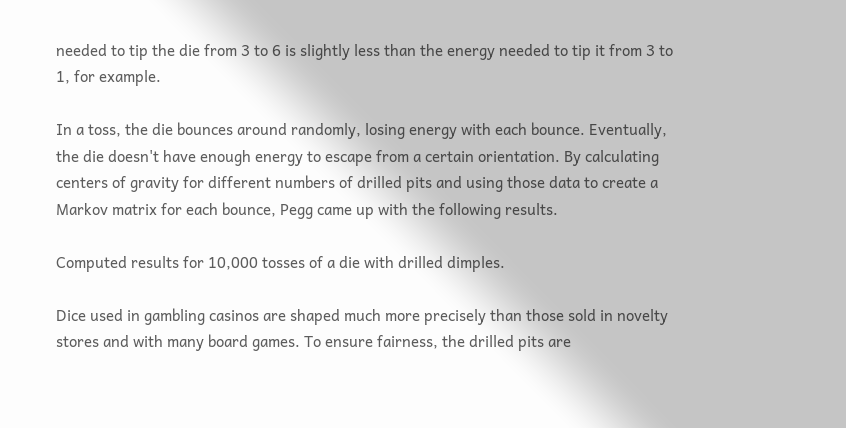needed to tip the die from 3 to 6 is slightly less than the energy needed to tip it from 3 to 1, for example.

In a toss, the die bounces around randomly, losing energy with each bounce. Eventually, the die doesn't have enough energy to escape from a certain orientation. By calculating centers of gravity for different numbers of drilled pits and using those data to create a Markov matrix for each bounce, Pegg came up with the following results.

Computed results for 10,000 tosses of a die with drilled dimples.

Dice used in gambling casinos are shaped much more precisely than those sold in novelty stores and with many board games. To ensure fairness, the drilled pits are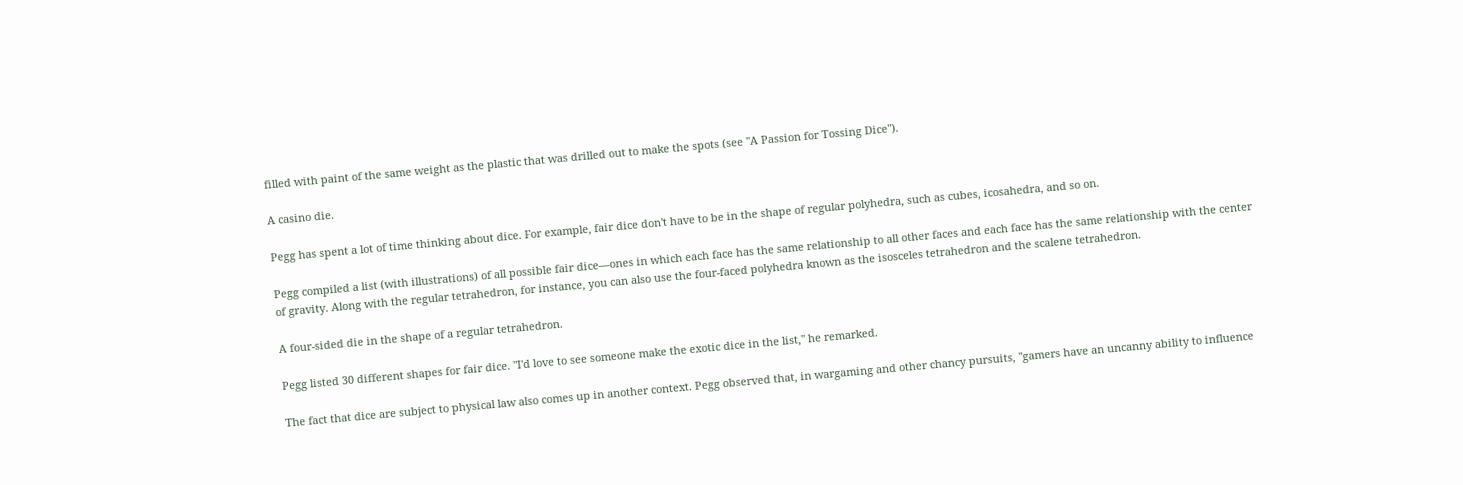filled with paint of the same weight as the plastic that was drilled out to make the spots (see "A Passion for Tossing Dice").

A casino die.

Pegg has spent a lot of time thinking about dice. For example, fair dice don't have to be in the shape of regular polyhedra, such as cubes, icosahedra, and so on.

Pegg compiled a list (with illustrations) of all possible fair dice—ones in which each face has the same relationship to all other faces and each face has the same relationship with the center of gravity. Along with the regular tetrahedron, for instance, you can also use the four-faced polyhedra known as the isosceles tetrahedron and the scalene tetrahedron.

A four-sided die in the shape of a regular tetrahedron.

Pegg listed 30 different shapes for fair dice. "I'd love to see someone make the exotic dice in the list," he remarked.

The fact that dice are subject to physical law also comes up in another context. Pegg observed that, in wargaming and other chancy pursuits, "gamers have an uncanny ability to influence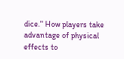dice." How players take advantage of physical effects to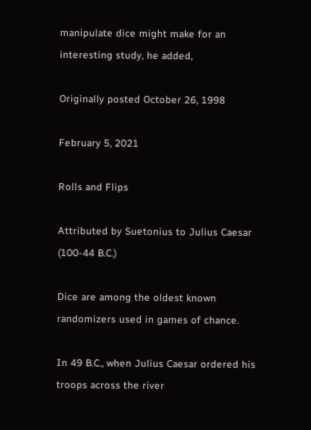manipulate dice might make for an interesting study, he added,

Originally posted October 26, 1998

February 5, 2021

Rolls and Flips

Attributed by Suetonius to Julius Caesar (100-44 B.C.)

Dice are among the oldest known randomizers used in games of chance.

In 49 B.C., when Julius Caesar ordered his troops across the river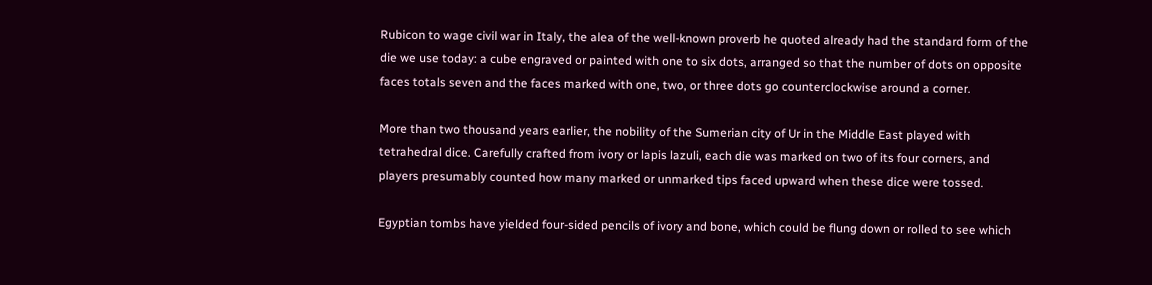Rubicon to wage civil war in Italy, the alea of the well-known proverb he quoted already had the standard form of the die we use today: a cube engraved or painted with one to six dots, arranged so that the number of dots on opposite faces totals seven and the faces marked with one, two, or three dots go counterclockwise around a corner.

More than two thousand years earlier, the nobility of the Sumerian city of Ur in the Middle East played with tetrahedral dice. Carefully crafted from ivory or lapis lazuli, each die was marked on two of its four corners, and players presumably counted how many marked or unmarked tips faced upward when these dice were tossed.

Egyptian tombs have yielded four-sided pencils of ivory and bone, which could be flung down or rolled to see which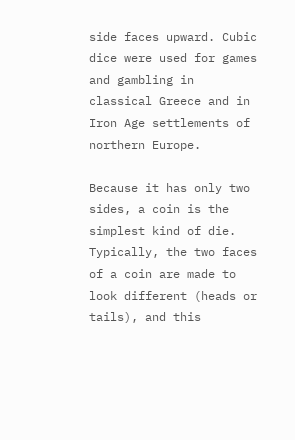side faces upward. Cubic dice were used for games and gambling in classical Greece and in Iron Age settlements of northern Europe.

Because it has only two sides, a coin is the simplest kind of die. Typically, the two faces of a coin are made to look different (heads or tails), and this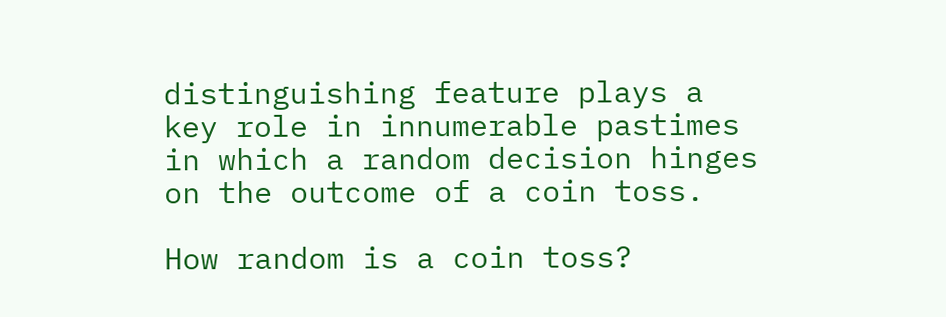distinguishing feature plays a key role in innumerable pastimes in which a random decision hinges on the outcome of a coin toss.

How random is a coin toss?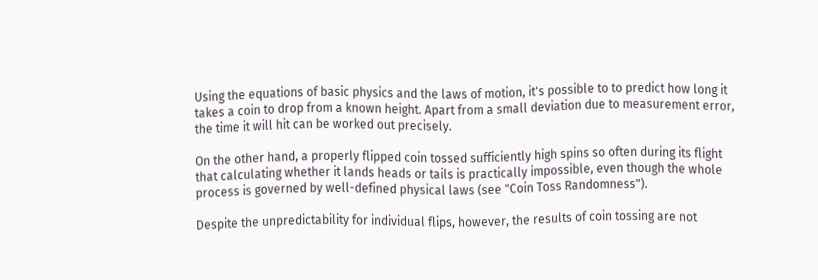Using the equations of basic physics and the laws of motion, it's possible to to predict how long it takes a coin to drop from a known height. Apart from a small deviation due to measurement error, the time it will hit can be worked out precisely.

On the other hand, a properly flipped coin tossed sufficiently high spins so often during its flight that calculating whether it lands heads or tails is practically impossible, even though the whole process is governed by well-defined physical laws (see "Coin Toss Randomness").

Despite the unpredictability for individual flips, however, the results of coin tossing are not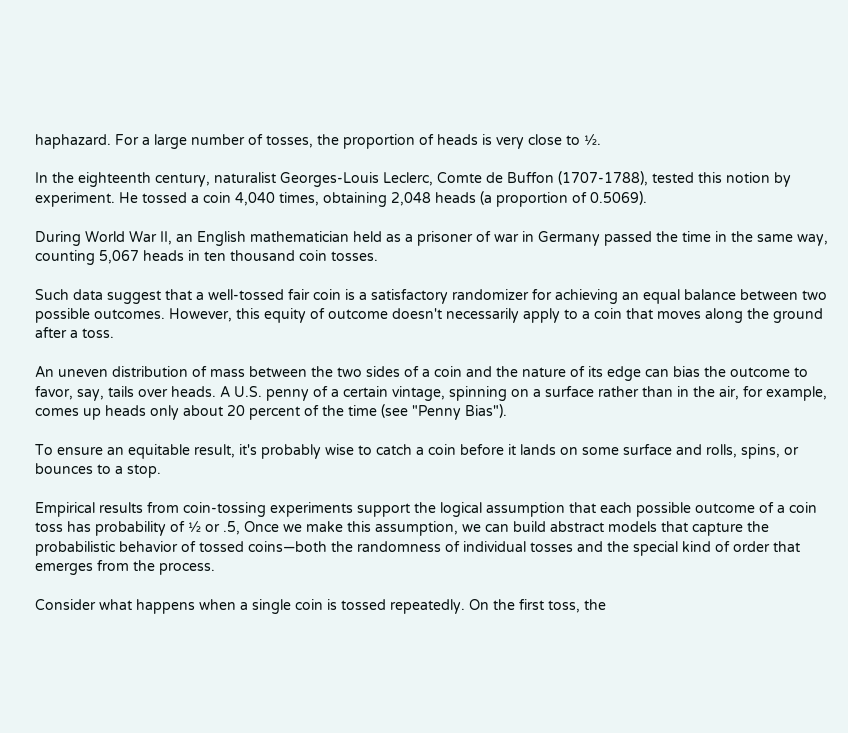haphazard. For a large number of tosses, the proportion of heads is very close to ½.

In the eighteenth century, naturalist Georges-Louis Leclerc, Comte de Buffon (1707-1788), tested this notion by experiment. He tossed a coin 4,040 times, obtaining 2,048 heads (a proportion of 0.5069).

During World War II, an English mathematician held as a prisoner of war in Germany passed the time in the same way, counting 5,067 heads in ten thousand coin tosses.

Such data suggest that a well-tossed fair coin is a satisfactory randomizer for achieving an equal balance between two possible outcomes. However, this equity of outcome doesn't necessarily apply to a coin that moves along the ground after a toss.

An uneven distribution of mass between the two sides of a coin and the nature of its edge can bias the outcome to favor, say, tails over heads. A U.S. penny of a certain vintage, spinning on a surface rather than in the air, for example, comes up heads only about 20 percent of the time (see "Penny Bias").

To ensure an equitable result, it's probably wise to catch a coin before it lands on some surface and rolls, spins, or bounces to a stop.

Empirical results from coin-tossing experiments support the logical assumption that each possible outcome of a coin toss has probability of ½ or .5, Once we make this assumption, we can build abstract models that capture the probabilistic behavior of tossed coins—both the randomness of individual tosses and the special kind of order that emerges from the process.

Consider what happens when a single coin is tossed repeatedly. On the first toss, the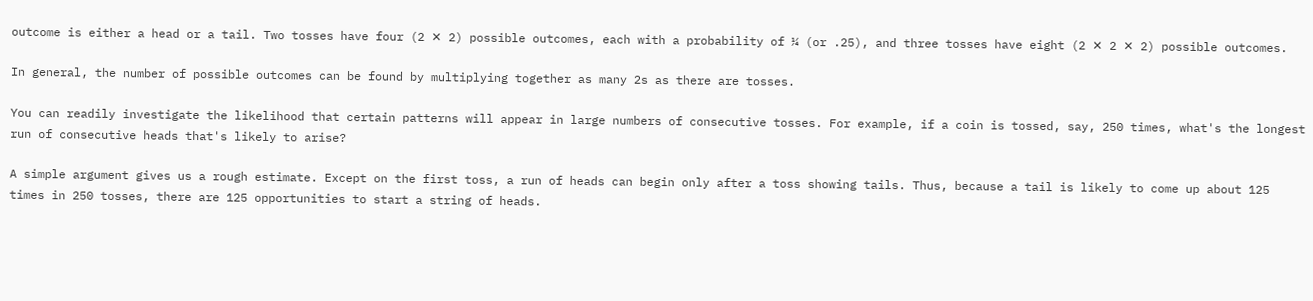outcome is either a head or a tail. Two tosses have four (2 ✕ 2) possible outcomes, each with a probability of ¼ (or .25), and three tosses have eight (2 ✕ 2 ✕ 2) possible outcomes.

In general, the number of possible outcomes can be found by multiplying together as many 2s as there are tosses.

You can readily investigate the likelihood that certain patterns will appear in large numbers of consecutive tosses. For example, if a coin is tossed, say, 250 times, what's the longest run of consecutive heads that's likely to arise?

A simple argument gives us a rough estimate. Except on the first toss, a run of heads can begin only after a toss showing tails. Thus, because a tail is likely to come up about 125 times in 250 tosses, there are 125 opportunities to start a string of heads.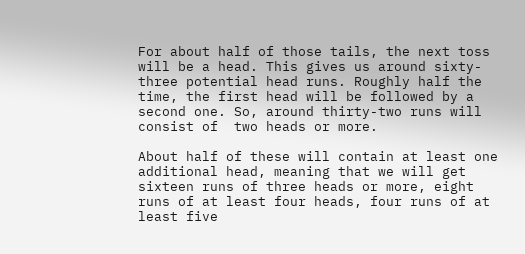For about half of those tails, the next toss will be a head. This gives us around sixty-three potential head runs. Roughly half the time, the first head will be followed by a second one. So, around thirty-two runs will consist of  two heads or more.

About half of these will contain at least one additional head, meaning that we will get sixteen runs of three heads or more, eight runs of at least four heads, four runs of at least five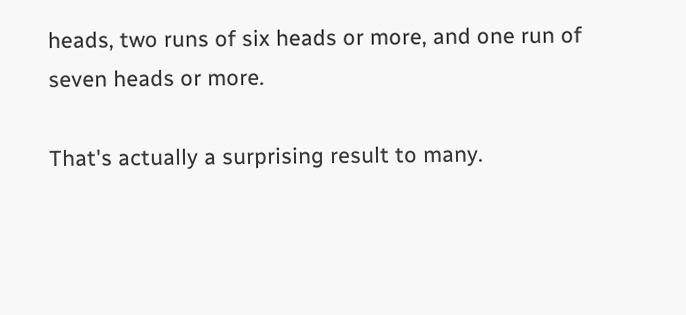heads, two runs of six heads or more, and one run of seven heads or more.

That's actually a surprising result to many.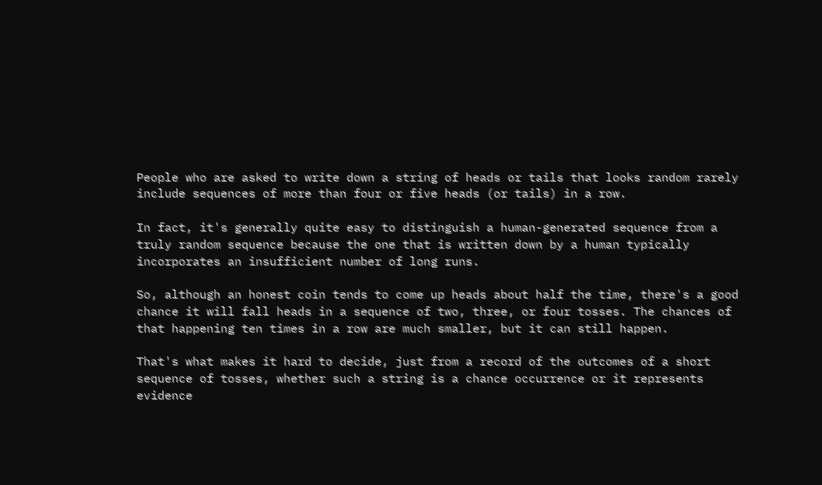People who are asked to write down a string of heads or tails that looks random rarely include sequences of more than four or five heads (or tails) in a row.

In fact, it's generally quite easy to distinguish a human-generated sequence from a truly random sequence because the one that is written down by a human typically incorporates an insufficient number of long runs.

So, although an honest coin tends to come up heads about half the time, there's a good chance it will fall heads in a sequence of two, three, or four tosses. The chances of that happening ten times in a row are much smaller, but it can still happen.

That's what makes it hard to decide, just from a record of the outcomes of a short sequence of tosses, whether such a string is a chance occurrence or it represents evidence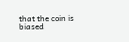that the coin is biased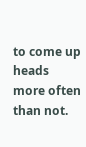to come up heads more often than not.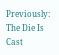Previously: The Die Is Cast